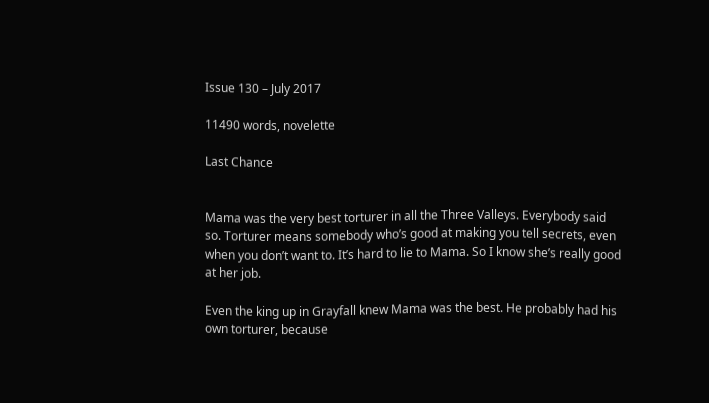Issue 130 – July 2017

11490 words, novelette

Last Chance


Mama was the very best torturer in all the Three Valleys. Everybody said so. Torturer means somebody who’s good at making you tell secrets, even when you don’t want to. It’s hard to lie to Mama. So I know she’s really good at her job.

Even the king up in Grayfall knew Mama was the best. He probably had his own torturer, because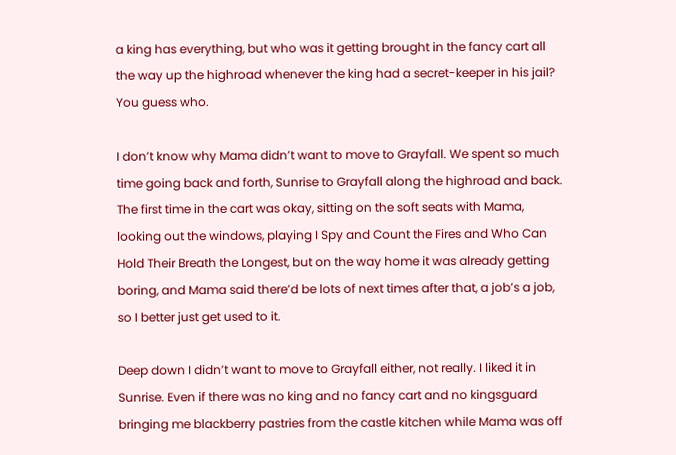a king has everything, but who was it getting brought in the fancy cart all the way up the highroad whenever the king had a secret-keeper in his jail? You guess who.

I don’t know why Mama didn’t want to move to Grayfall. We spent so much time going back and forth, Sunrise to Grayfall along the highroad and back. The first time in the cart was okay, sitting on the soft seats with Mama, looking out the windows, playing I Spy and Count the Fires and Who Can Hold Their Breath the Longest, but on the way home it was already getting boring, and Mama said there’d be lots of next times after that, a job’s a job, so I better just get used to it.

Deep down I didn’t want to move to Grayfall either, not really. I liked it in Sunrise. Even if there was no king and no fancy cart and no kingsguard bringing me blackberry pastries from the castle kitchen while Mama was off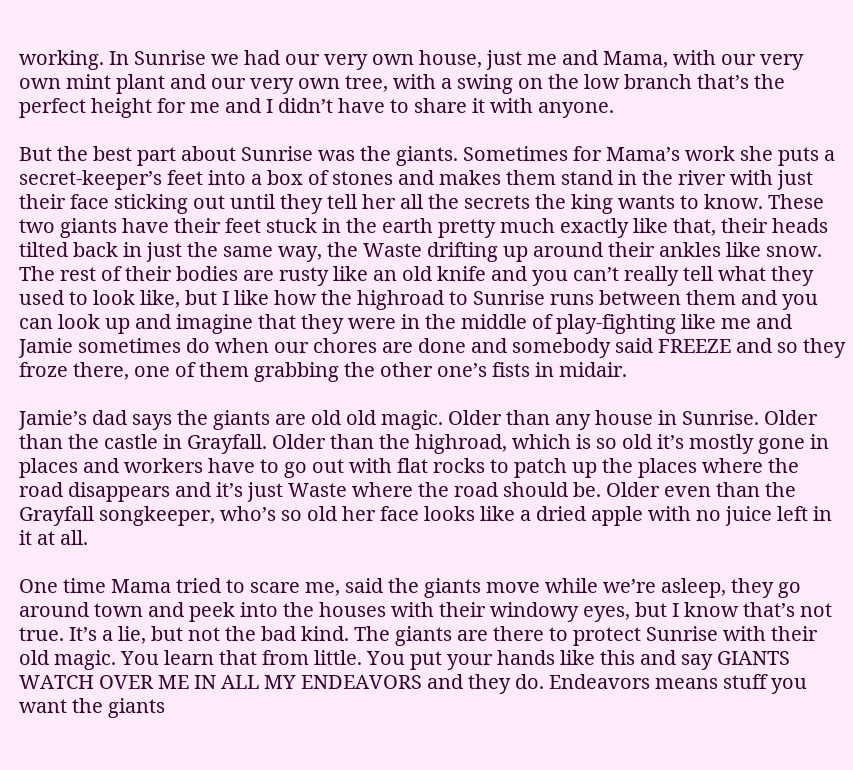working. In Sunrise we had our very own house, just me and Mama, with our very own mint plant and our very own tree, with a swing on the low branch that’s the perfect height for me and I didn’t have to share it with anyone.

But the best part about Sunrise was the giants. Sometimes for Mama’s work she puts a secret-keeper’s feet into a box of stones and makes them stand in the river with just their face sticking out until they tell her all the secrets the king wants to know. These two giants have their feet stuck in the earth pretty much exactly like that, their heads tilted back in just the same way, the Waste drifting up around their ankles like snow. The rest of their bodies are rusty like an old knife and you can’t really tell what they used to look like, but I like how the highroad to Sunrise runs between them and you can look up and imagine that they were in the middle of play-fighting like me and Jamie sometimes do when our chores are done and somebody said FREEZE and so they froze there, one of them grabbing the other one’s fists in midair.

Jamie’s dad says the giants are old old magic. Older than any house in Sunrise. Older than the castle in Grayfall. Older than the highroad, which is so old it’s mostly gone in places and workers have to go out with flat rocks to patch up the places where the road disappears and it’s just Waste where the road should be. Older even than the Grayfall songkeeper, who’s so old her face looks like a dried apple with no juice left in it at all.

One time Mama tried to scare me, said the giants move while we’re asleep, they go around town and peek into the houses with their windowy eyes, but I know that’s not true. It’s a lie, but not the bad kind. The giants are there to protect Sunrise with their old magic. You learn that from little. You put your hands like this and say GIANTS WATCH OVER ME IN ALL MY ENDEAVORS and they do. Endeavors means stuff you want the giants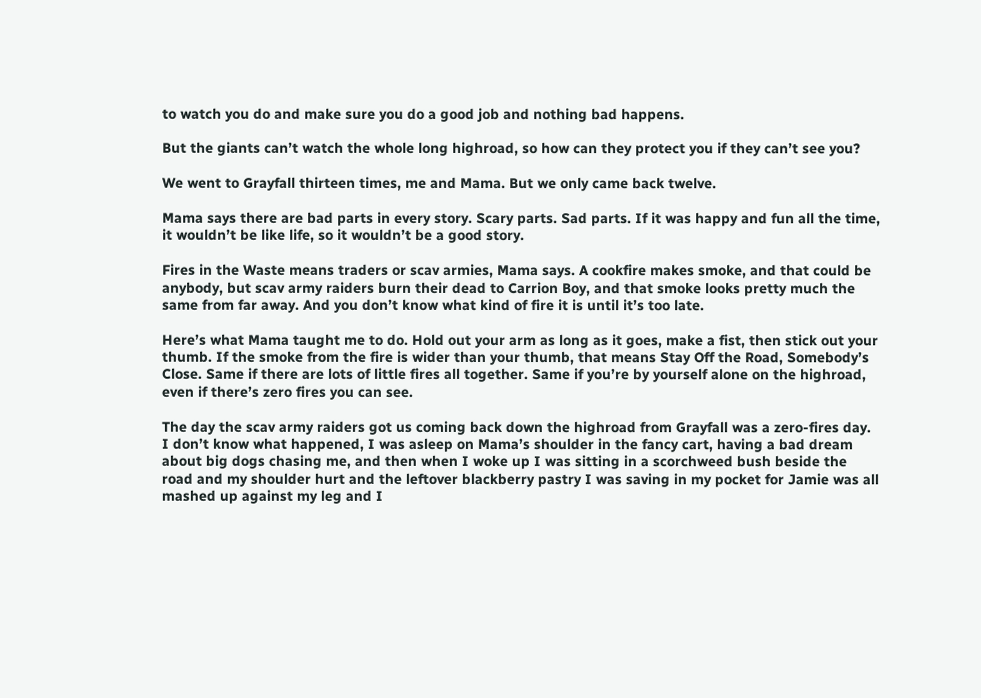to watch you do and make sure you do a good job and nothing bad happens.

But the giants can’t watch the whole long highroad, so how can they protect you if they can’t see you?

We went to Grayfall thirteen times, me and Mama. But we only came back twelve.

Mama says there are bad parts in every story. Scary parts. Sad parts. If it was happy and fun all the time, it wouldn’t be like life, so it wouldn’t be a good story.

Fires in the Waste means traders or scav armies, Mama says. A cookfire makes smoke, and that could be anybody, but scav army raiders burn their dead to Carrion Boy, and that smoke looks pretty much the same from far away. And you don’t know what kind of fire it is until it’s too late.

Here’s what Mama taught me to do. Hold out your arm as long as it goes, make a fist, then stick out your thumb. If the smoke from the fire is wider than your thumb, that means Stay Off the Road, Somebody’s Close. Same if there are lots of little fires all together. Same if you’re by yourself alone on the highroad, even if there’s zero fires you can see.

The day the scav army raiders got us coming back down the highroad from Grayfall was a zero-fires day. I don’t know what happened, I was asleep on Mama’s shoulder in the fancy cart, having a bad dream about big dogs chasing me, and then when I woke up I was sitting in a scorchweed bush beside the road and my shoulder hurt and the leftover blackberry pastry I was saving in my pocket for Jamie was all mashed up against my leg and I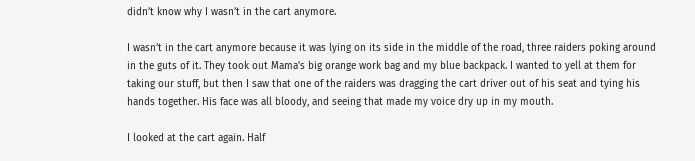didn’t know why I wasn’t in the cart anymore.

I wasn’t in the cart anymore because it was lying on its side in the middle of the road, three raiders poking around in the guts of it. They took out Mama’s big orange work bag and my blue backpack. I wanted to yell at them for taking our stuff, but then I saw that one of the raiders was dragging the cart driver out of his seat and tying his hands together. His face was all bloody, and seeing that made my voice dry up in my mouth.

I looked at the cart again. Half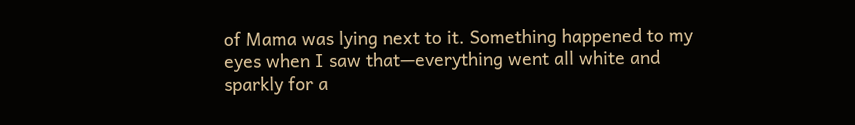of Mama was lying next to it. Something happened to my eyes when I saw that—everything went all white and sparkly for a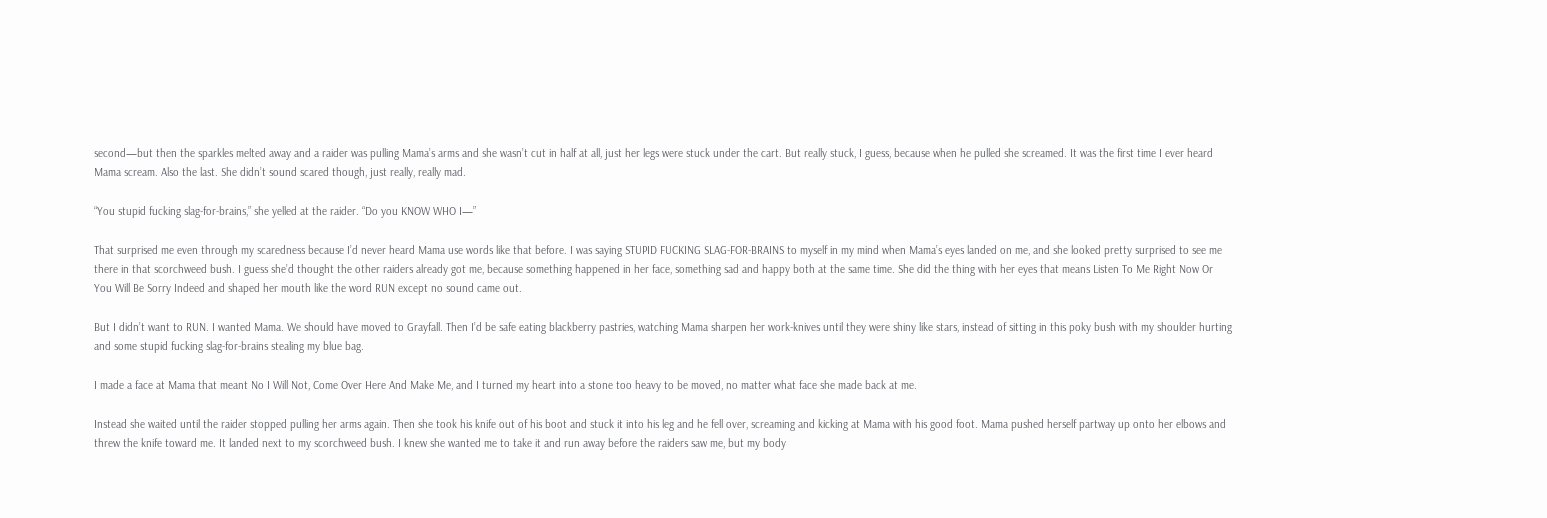second—but then the sparkles melted away and a raider was pulling Mama’s arms and she wasn’t cut in half at all, just her legs were stuck under the cart. But really stuck, I guess, because when he pulled she screamed. It was the first time I ever heard Mama scream. Also the last. She didn’t sound scared though, just really, really mad.

“You stupid fucking slag-for-brains,” she yelled at the raider. “Do you KNOW WHO I—”

That surprised me even through my scaredness because I’d never heard Mama use words like that before. I was saying STUPID FUCKING SLAG-FOR-BRAINS to myself in my mind when Mama’s eyes landed on me, and she looked pretty surprised to see me there in that scorchweed bush. I guess she’d thought the other raiders already got me, because something happened in her face, something sad and happy both at the same time. She did the thing with her eyes that means Listen To Me Right Now Or You Will Be Sorry Indeed and shaped her mouth like the word RUN except no sound came out.

But I didn’t want to RUN. I wanted Mama. We should have moved to Grayfall. Then I’d be safe eating blackberry pastries, watching Mama sharpen her work-knives until they were shiny like stars, instead of sitting in this poky bush with my shoulder hurting and some stupid fucking slag-for-brains stealing my blue bag.

I made a face at Mama that meant No I Will Not, Come Over Here And Make Me, and I turned my heart into a stone too heavy to be moved, no matter what face she made back at me.

Instead she waited until the raider stopped pulling her arms again. Then she took his knife out of his boot and stuck it into his leg and he fell over, screaming and kicking at Mama with his good foot. Mama pushed herself partway up onto her elbows and threw the knife toward me. It landed next to my scorchweed bush. I knew she wanted me to take it and run away before the raiders saw me, but my body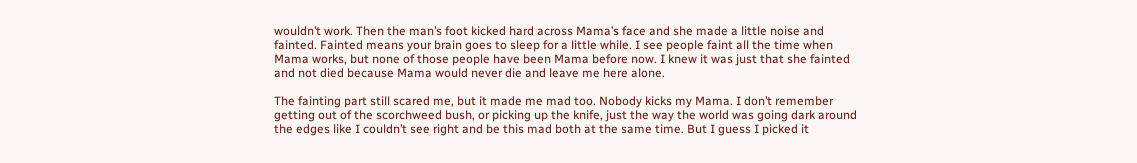wouldn’t work. Then the man’s foot kicked hard across Mama’s face and she made a little noise and fainted. Fainted means your brain goes to sleep for a little while. I see people faint all the time when Mama works, but none of those people have been Mama before now. I knew it was just that she fainted and not died because Mama would never die and leave me here alone.

The fainting part still scared me, but it made me mad too. Nobody kicks my Mama. I don’t remember getting out of the scorchweed bush, or picking up the knife, just the way the world was going dark around the edges like I couldn’t see right and be this mad both at the same time. But I guess I picked it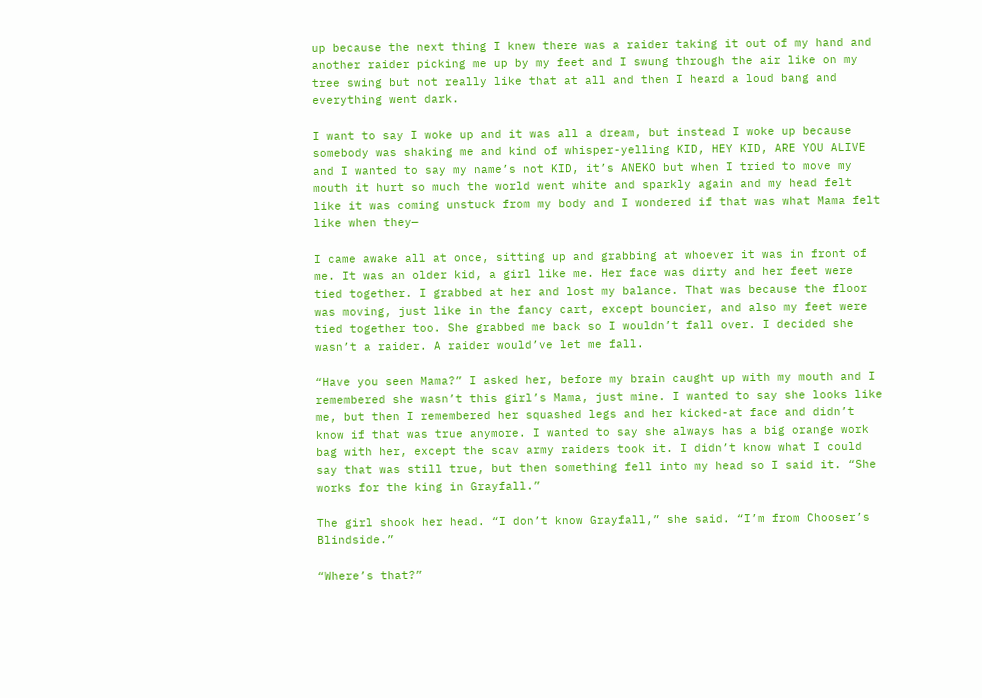up because the next thing I knew there was a raider taking it out of my hand and another raider picking me up by my feet and I swung through the air like on my tree swing but not really like that at all and then I heard a loud bang and everything went dark.

I want to say I woke up and it was all a dream, but instead I woke up because somebody was shaking me and kind of whisper-yelling KID, HEY KID, ARE YOU ALIVE and I wanted to say my name’s not KID, it’s ANEKO but when I tried to move my mouth it hurt so much the world went white and sparkly again and my head felt like it was coming unstuck from my body and I wondered if that was what Mama felt like when they—

I came awake all at once, sitting up and grabbing at whoever it was in front of me. It was an older kid, a girl like me. Her face was dirty and her feet were tied together. I grabbed at her and lost my balance. That was because the floor was moving, just like in the fancy cart, except bouncier, and also my feet were tied together too. She grabbed me back so I wouldn’t fall over. I decided she wasn’t a raider. A raider would’ve let me fall.

“Have you seen Mama?” I asked her, before my brain caught up with my mouth and I remembered she wasn’t this girl’s Mama, just mine. I wanted to say she looks like me, but then I remembered her squashed legs and her kicked-at face and didn’t know if that was true anymore. I wanted to say she always has a big orange work bag with her, except the scav army raiders took it. I didn’t know what I could say that was still true, but then something fell into my head so I said it. “She works for the king in Grayfall.”

The girl shook her head. “I don’t know Grayfall,” she said. “I’m from Chooser’s Blindside.”

“Where’s that?”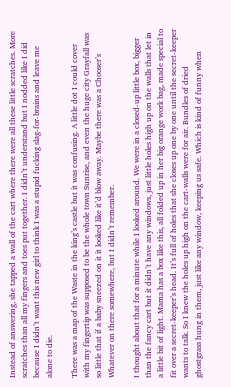Instead of answering, she tapped a wall of the cart where there were all these little scratches. More scratches than all my fingers and toes put together. I didn’t understand but I nodded like I did because I didn’t want this new girl to think I was a stupid fucking slag-for-brains and leave me alone to die.

There was a map of the Waste in the king’s castle but it was confusing. A little dot I could cover with my fingertip was supposed to be the whole town Sunrise, and even the huge city Grayfall was so little that if a baby sneezed on it it looked like it’d blow away. Maybe there was a Chooser’s Whatever on there somewhere, but I didn’t remember.

I thought about that for a minute while I looked around. We were in a closed-up little box, bigger than the fancy cart but it didn’t have any windows, just little holes high up on the walls that let in a little bit of light. Mama has a box like this, all folded up in her big orange work bag, made special to fit over a secret-keeper’s head. It’s full of holes that she closes up one by one until the secret-keeper wants to talk. So I knew the holes up high on the cart-walls were for air. Bundles of dried ghostgrass hung in them, just like any window, keeping us safe. Which is kind of funny when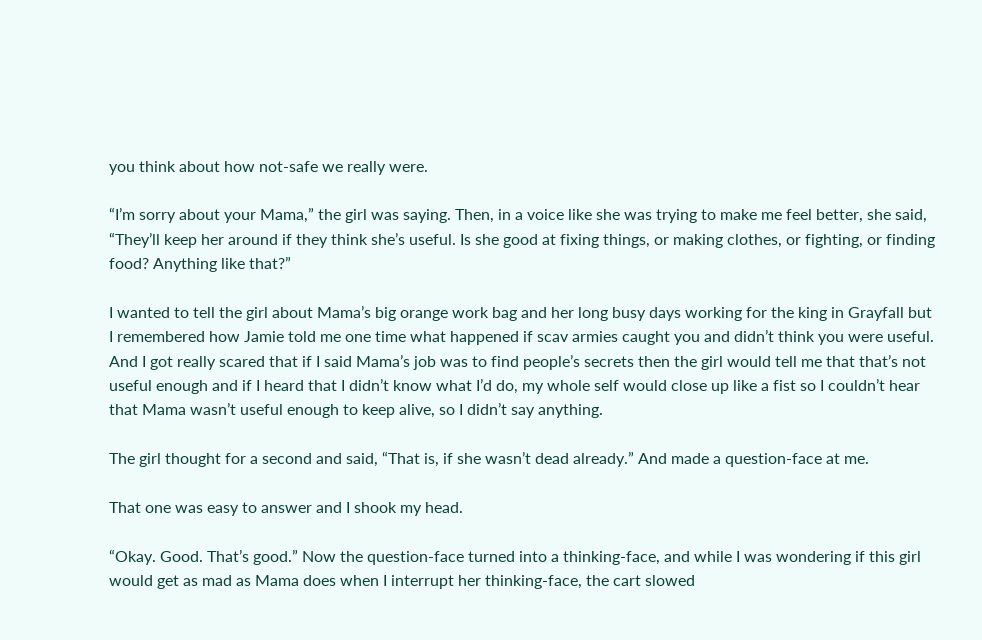you think about how not-safe we really were.

“I’m sorry about your Mama,” the girl was saying. Then, in a voice like she was trying to make me feel better, she said, “They’ll keep her around if they think she’s useful. Is she good at fixing things, or making clothes, or fighting, or finding food? Anything like that?”

I wanted to tell the girl about Mama’s big orange work bag and her long busy days working for the king in Grayfall but I remembered how Jamie told me one time what happened if scav armies caught you and didn’t think you were useful. And I got really scared that if I said Mama’s job was to find people’s secrets then the girl would tell me that that’s not useful enough and if I heard that I didn’t know what I’d do, my whole self would close up like a fist so I couldn’t hear that Mama wasn’t useful enough to keep alive, so I didn’t say anything.

The girl thought for a second and said, “That is, if she wasn’t dead already.” And made a question-face at me.

That one was easy to answer and I shook my head.

“Okay. Good. That’s good.” Now the question-face turned into a thinking-face, and while I was wondering if this girl would get as mad as Mama does when I interrupt her thinking-face, the cart slowed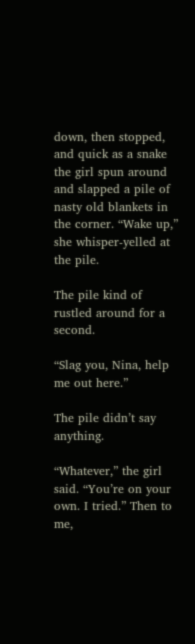down, then stopped, and quick as a snake the girl spun around and slapped a pile of nasty old blankets in the corner. “Wake up,” she whisper-yelled at the pile.

The pile kind of rustled around for a second.

“Slag you, Nina, help me out here.”

The pile didn’t say anything.

“Whatever,” the girl said. “You’re on your own. I tried.” Then to me,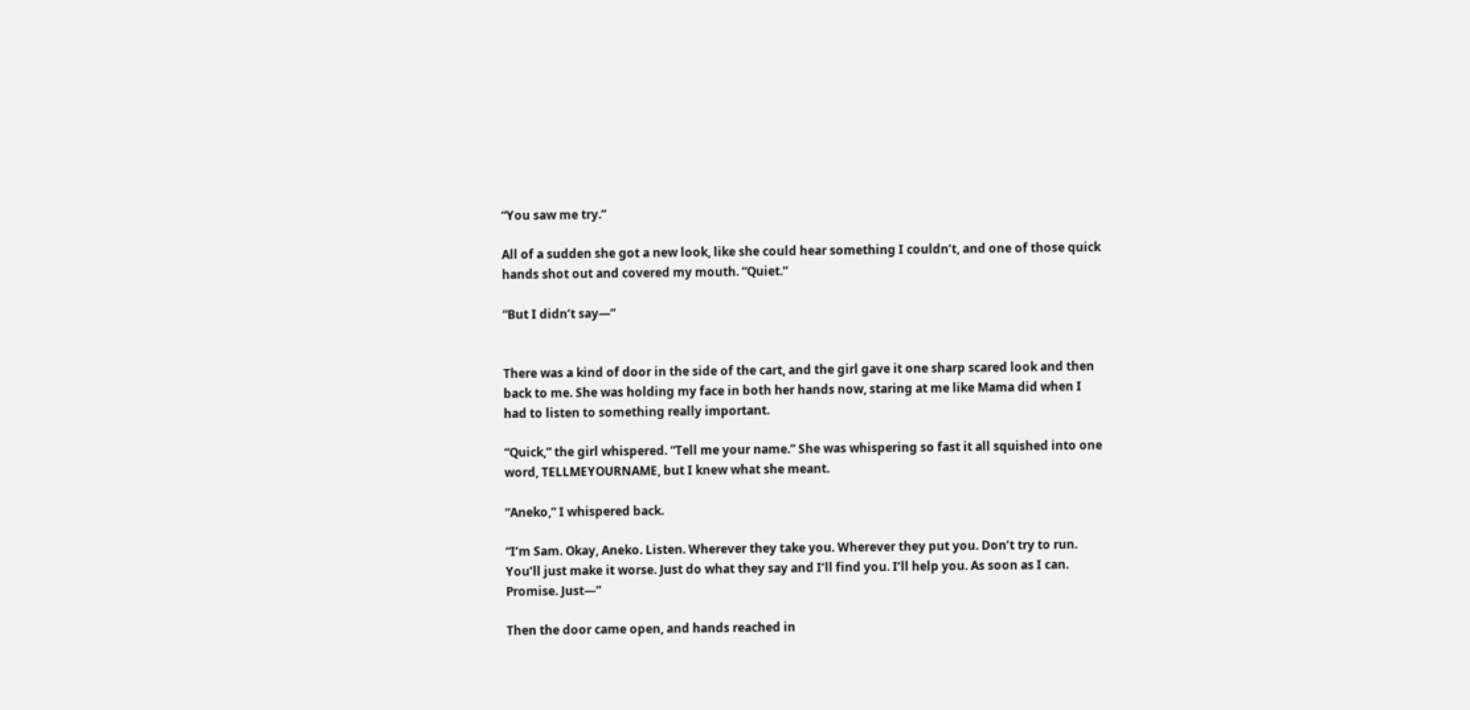“You saw me try.”

All of a sudden she got a new look, like she could hear something I couldn’t, and one of those quick hands shot out and covered my mouth. “Quiet.”

“But I didn’t say—”


There was a kind of door in the side of the cart, and the girl gave it one sharp scared look and then back to me. She was holding my face in both her hands now, staring at me like Mama did when I had to listen to something really important.

“Quick,” the girl whispered. “Tell me your name.” She was whispering so fast it all squished into one word, TELLMEYOURNAME, but I knew what she meant.

“Aneko,” I whispered back.

“I’m Sam. Okay, Aneko. Listen. Wherever they take you. Wherever they put you. Don’t try to run. You’ll just make it worse. Just do what they say and I’ll find you. I’ll help you. As soon as I can. Promise. Just—”

Then the door came open, and hands reached in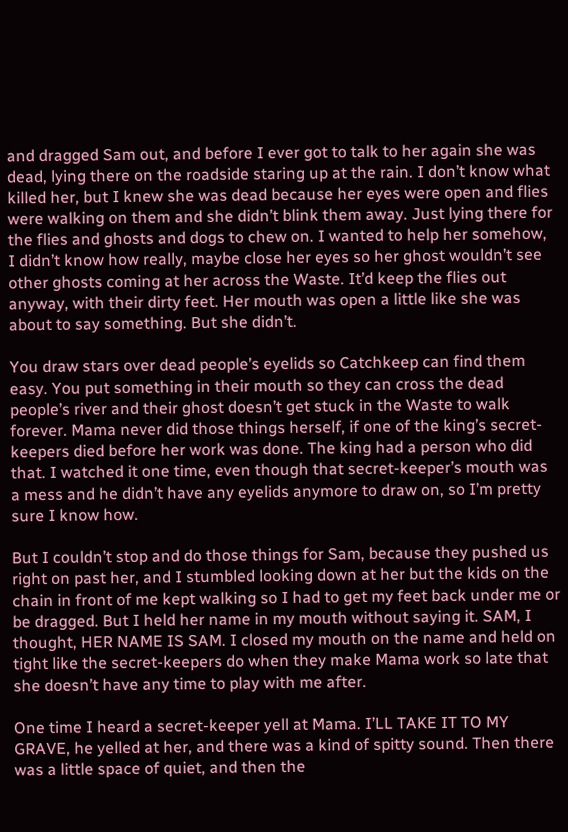and dragged Sam out, and before I ever got to talk to her again she was dead, lying there on the roadside staring up at the rain. I don’t know what killed her, but I knew she was dead because her eyes were open and flies were walking on them and she didn’t blink them away. Just lying there for the flies and ghosts and dogs to chew on. I wanted to help her somehow, I didn’t know how really, maybe close her eyes so her ghost wouldn’t see other ghosts coming at her across the Waste. It’d keep the flies out anyway, with their dirty feet. Her mouth was open a little like she was about to say something. But she didn’t.

You draw stars over dead people’s eyelids so Catchkeep can find them easy. You put something in their mouth so they can cross the dead people’s river and their ghost doesn’t get stuck in the Waste to walk forever. Mama never did those things herself, if one of the king’s secret-keepers died before her work was done. The king had a person who did that. I watched it one time, even though that secret-keeper’s mouth was a mess and he didn’t have any eyelids anymore to draw on, so I’m pretty sure I know how.

But I couldn’t stop and do those things for Sam, because they pushed us right on past her, and I stumbled looking down at her but the kids on the chain in front of me kept walking so I had to get my feet back under me or be dragged. But I held her name in my mouth without saying it. SAM, I thought, HER NAME IS SAM. I closed my mouth on the name and held on tight like the secret-keepers do when they make Mama work so late that she doesn’t have any time to play with me after.

One time I heard a secret-keeper yell at Mama. I’LL TAKE IT TO MY GRAVE, he yelled at her, and there was a kind of spitty sound. Then there was a little space of quiet, and then the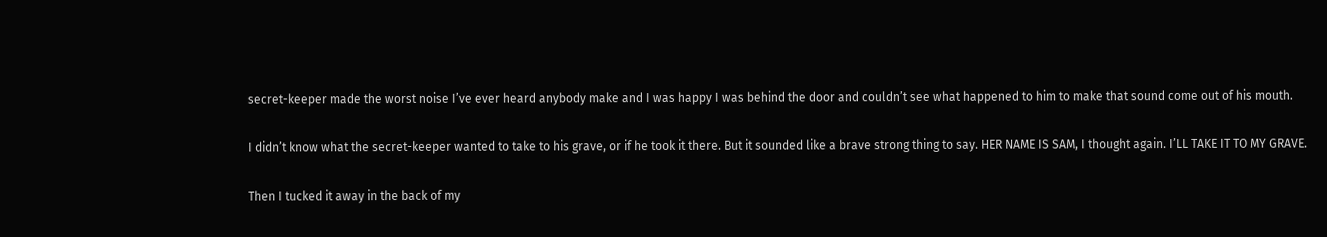secret-keeper made the worst noise I’ve ever heard anybody make and I was happy I was behind the door and couldn’t see what happened to him to make that sound come out of his mouth.

I didn’t know what the secret-keeper wanted to take to his grave, or if he took it there. But it sounded like a brave strong thing to say. HER NAME IS SAM, I thought again. I’LL TAKE IT TO MY GRAVE.

Then I tucked it away in the back of my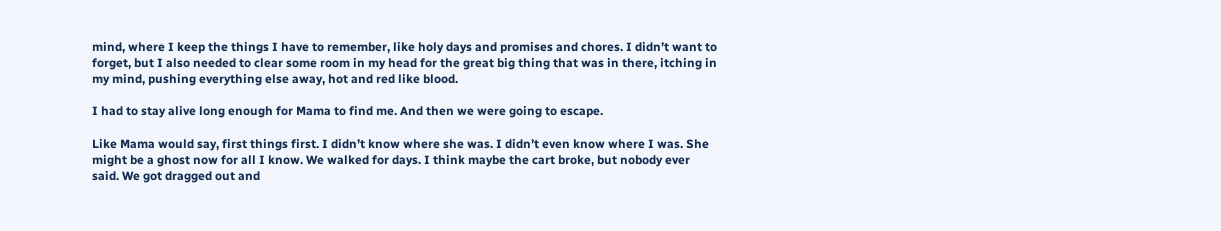mind, where I keep the things I have to remember, like holy days and promises and chores. I didn’t want to forget, but I also needed to clear some room in my head for the great big thing that was in there, itching in my mind, pushing everything else away, hot and red like blood.

I had to stay alive long enough for Mama to find me. And then we were going to escape.

Like Mama would say, first things first. I didn’t know where she was. I didn’t even know where I was. She might be a ghost now for all I know. We walked for days. I think maybe the cart broke, but nobody ever said. We got dragged out and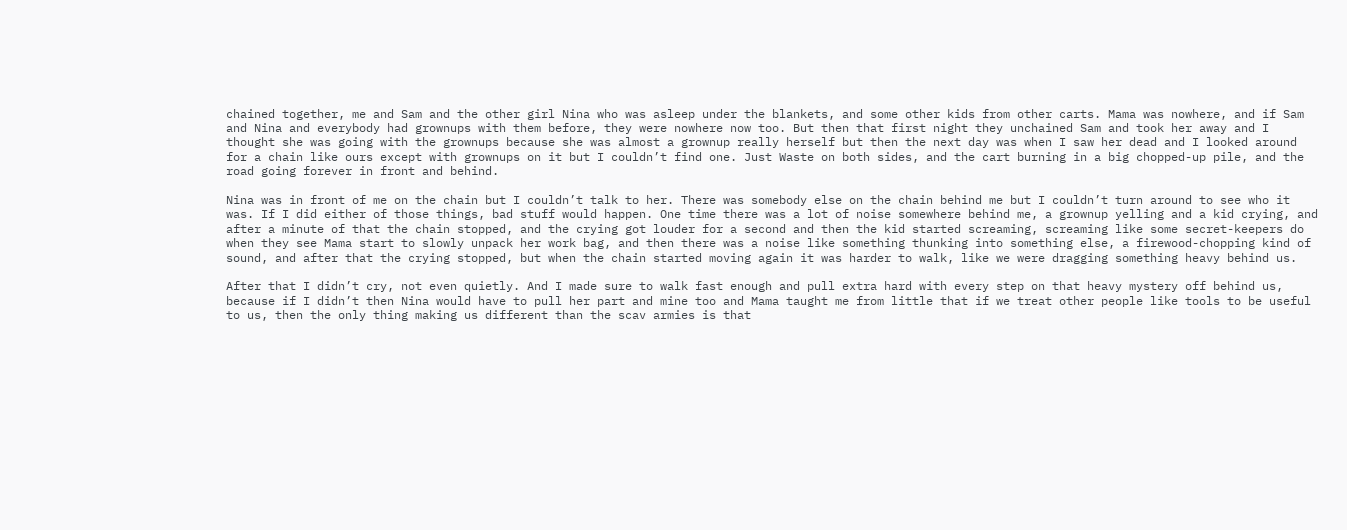chained together, me and Sam and the other girl Nina who was asleep under the blankets, and some other kids from other carts. Mama was nowhere, and if Sam and Nina and everybody had grownups with them before, they were nowhere now too. But then that first night they unchained Sam and took her away and I thought she was going with the grownups because she was almost a grownup really herself but then the next day was when I saw her dead and I looked around for a chain like ours except with grownups on it but I couldn’t find one. Just Waste on both sides, and the cart burning in a big chopped-up pile, and the road going forever in front and behind.

Nina was in front of me on the chain but I couldn’t talk to her. There was somebody else on the chain behind me but I couldn’t turn around to see who it was. If I did either of those things, bad stuff would happen. One time there was a lot of noise somewhere behind me, a grownup yelling and a kid crying, and after a minute of that the chain stopped, and the crying got louder for a second and then the kid started screaming, screaming like some secret-keepers do when they see Mama start to slowly unpack her work bag, and then there was a noise like something thunking into something else, a firewood-chopping kind of sound, and after that the crying stopped, but when the chain started moving again it was harder to walk, like we were dragging something heavy behind us.

After that I didn’t cry, not even quietly. And I made sure to walk fast enough and pull extra hard with every step on that heavy mystery off behind us, because if I didn’t then Nina would have to pull her part and mine too and Mama taught me from little that if we treat other people like tools to be useful to us, then the only thing making us different than the scav armies is that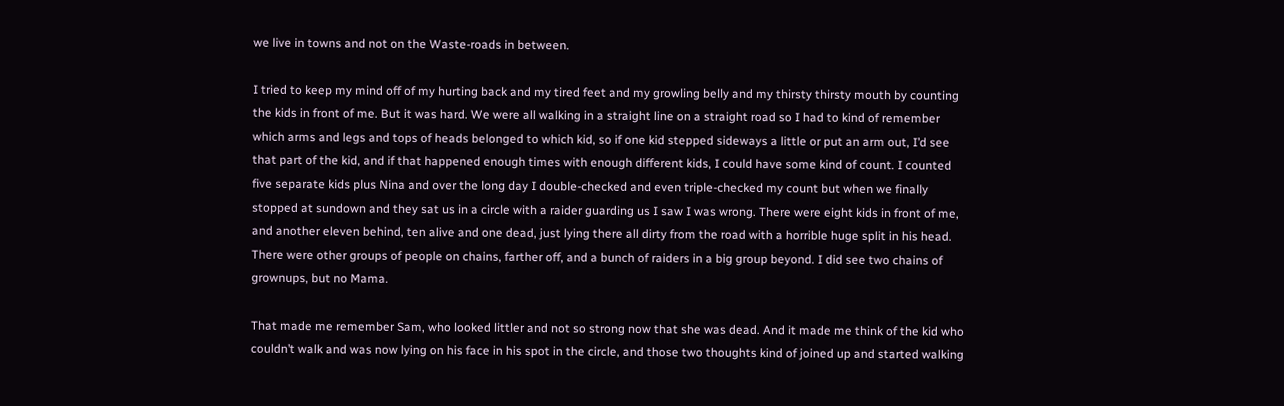we live in towns and not on the Waste-roads in between.

I tried to keep my mind off of my hurting back and my tired feet and my growling belly and my thirsty thirsty mouth by counting the kids in front of me. But it was hard. We were all walking in a straight line on a straight road so I had to kind of remember which arms and legs and tops of heads belonged to which kid, so if one kid stepped sideways a little or put an arm out, I’d see that part of the kid, and if that happened enough times with enough different kids, I could have some kind of count. I counted five separate kids plus Nina and over the long day I double-checked and even triple-checked my count but when we finally stopped at sundown and they sat us in a circle with a raider guarding us I saw I was wrong. There were eight kids in front of me, and another eleven behind, ten alive and one dead, just lying there all dirty from the road with a horrible huge split in his head. There were other groups of people on chains, farther off, and a bunch of raiders in a big group beyond. I did see two chains of grownups, but no Mama.

That made me remember Sam, who looked littler and not so strong now that she was dead. And it made me think of the kid who couldn’t walk and was now lying on his face in his spot in the circle, and those two thoughts kind of joined up and started walking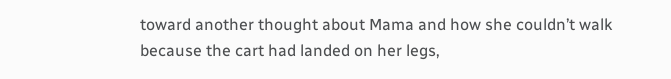toward another thought about Mama and how she couldn’t walk because the cart had landed on her legs,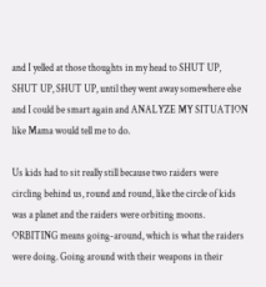and I yelled at those thoughts in my head to SHUT UP, SHUT UP, SHUT UP, until they went away somewhere else and I could be smart again and ANALYZE MY SITUATION like Mama would tell me to do.

Us kids had to sit really still because two raiders were circling behind us, round and round, like the circle of kids was a planet and the raiders were orbiting moons. ORBITING means going-around, which is what the raiders were doing. Going around with their weapons in their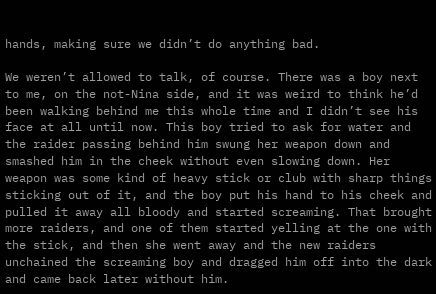hands, making sure we didn’t do anything bad.

We weren’t allowed to talk, of course. There was a boy next to me, on the not-Nina side, and it was weird to think he’d been walking behind me this whole time and I didn’t see his face at all until now. This boy tried to ask for water and the raider passing behind him swung her weapon down and smashed him in the cheek without even slowing down. Her weapon was some kind of heavy stick or club with sharp things sticking out of it, and the boy put his hand to his cheek and pulled it away all bloody and started screaming. That brought more raiders, and one of them started yelling at the one with the stick, and then she went away and the new raiders unchained the screaming boy and dragged him off into the dark and came back later without him.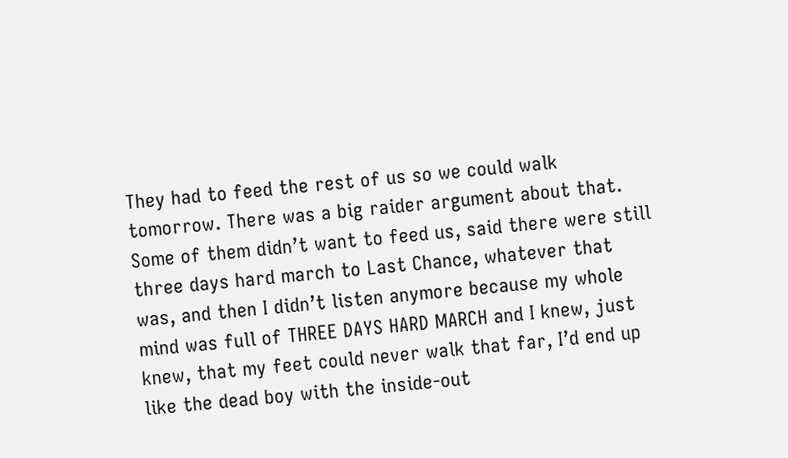They had to feed the rest of us so we could walk tomorrow. There was a big raider argument about that. Some of them didn’t want to feed us, said there were still three days hard march to Last Chance, whatever that was, and then I didn’t listen anymore because my whole mind was full of THREE DAYS HARD MARCH and I knew, just knew, that my feet could never walk that far, I’d end up like the dead boy with the inside-out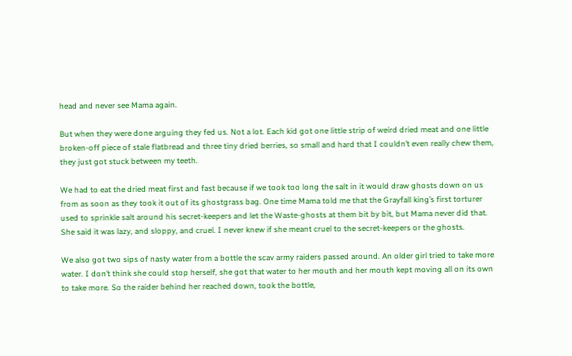head and never see Mama again.

But when they were done arguing they fed us. Not a lot. Each kid got one little strip of weird dried meat and one little broken-off piece of stale flatbread and three tiny dried berries, so small and hard that I couldn’t even really chew them, they just got stuck between my teeth.

We had to eat the dried meat first and fast because if we took too long the salt in it would draw ghosts down on us from as soon as they took it out of its ghostgrass bag. One time Mama told me that the Grayfall king’s first torturer used to sprinkle salt around his secret-keepers and let the Waste-ghosts at them bit by bit, but Mama never did that. She said it was lazy, and sloppy, and cruel. I never knew if she meant cruel to the secret-keepers or the ghosts.

We also got two sips of nasty water from a bottle the scav army raiders passed around. An older girl tried to take more water. I don’t think she could stop herself, she got that water to her mouth and her mouth kept moving all on its own to take more. So the raider behind her reached down, took the bottle,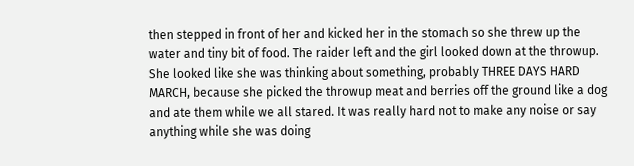then stepped in front of her and kicked her in the stomach so she threw up the water and tiny bit of food. The raider left and the girl looked down at the throwup. She looked like she was thinking about something, probably THREE DAYS HARD MARCH, because she picked the throwup meat and berries off the ground like a dog and ate them while we all stared. It was really hard not to make any noise or say anything while she was doing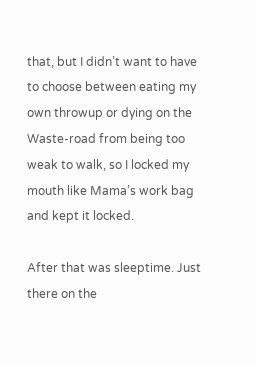that, but I didn’t want to have to choose between eating my own throwup or dying on the Waste-road from being too weak to walk, so I locked my mouth like Mama’s work bag and kept it locked.

After that was sleeptime. Just there on the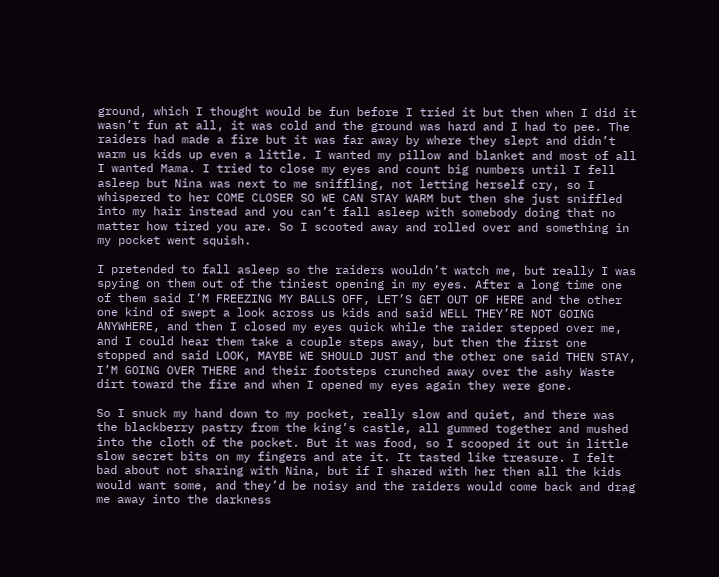ground, which I thought would be fun before I tried it but then when I did it wasn’t fun at all, it was cold and the ground was hard and I had to pee. The raiders had made a fire but it was far away by where they slept and didn’t warm us kids up even a little. I wanted my pillow and blanket and most of all I wanted Mama. I tried to close my eyes and count big numbers until I fell asleep but Nina was next to me sniffling, not letting herself cry, so I whispered to her COME CLOSER SO WE CAN STAY WARM but then she just sniffled into my hair instead and you can’t fall asleep with somebody doing that no matter how tired you are. So I scooted away and rolled over and something in my pocket went squish.

I pretended to fall asleep so the raiders wouldn’t watch me, but really I was spying on them out of the tiniest opening in my eyes. After a long time one of them said I’M FREEZING MY BALLS OFF, LET’S GET OUT OF HERE and the other one kind of swept a look across us kids and said WELL THEY’RE NOT GOING ANYWHERE, and then I closed my eyes quick while the raider stepped over me, and I could hear them take a couple steps away, but then the first one stopped and said LOOK, MAYBE WE SHOULD JUST and the other one said THEN STAY, I’M GOING OVER THERE and their footsteps crunched away over the ashy Waste dirt toward the fire and when I opened my eyes again they were gone.

So I snuck my hand down to my pocket, really slow and quiet, and there was the blackberry pastry from the king’s castle, all gummed together and mushed into the cloth of the pocket. But it was food, so I scooped it out in little slow secret bits on my fingers and ate it. It tasted like treasure. I felt bad about not sharing with Nina, but if I shared with her then all the kids would want some, and they’d be noisy and the raiders would come back and drag me away into the darkness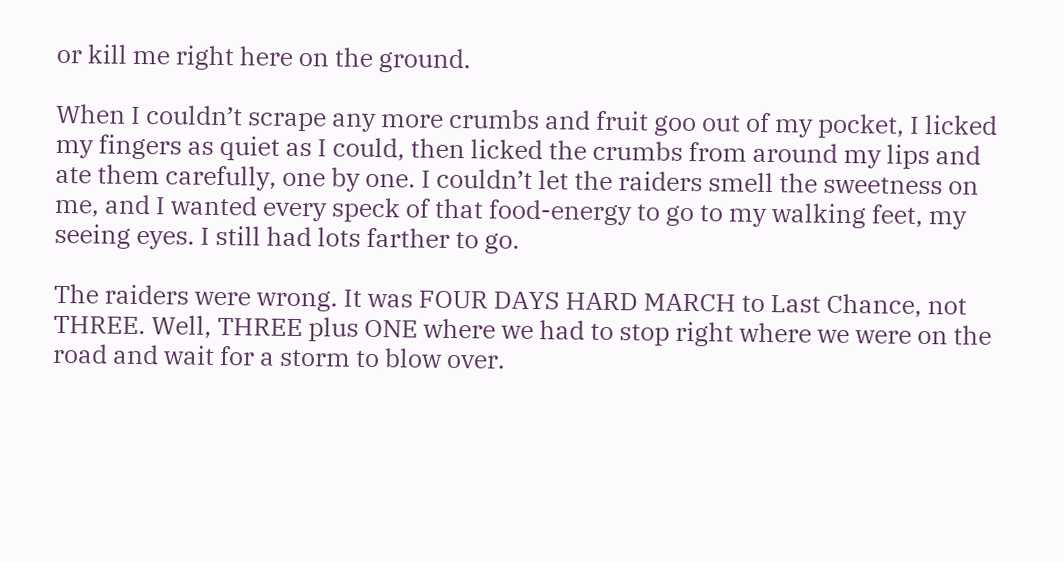or kill me right here on the ground.

When I couldn’t scrape any more crumbs and fruit goo out of my pocket, I licked my fingers as quiet as I could, then licked the crumbs from around my lips and ate them carefully, one by one. I couldn’t let the raiders smell the sweetness on me, and I wanted every speck of that food-energy to go to my walking feet, my seeing eyes. I still had lots farther to go.

The raiders were wrong. It was FOUR DAYS HARD MARCH to Last Chance, not THREE. Well, THREE plus ONE where we had to stop right where we were on the road and wait for a storm to blow over.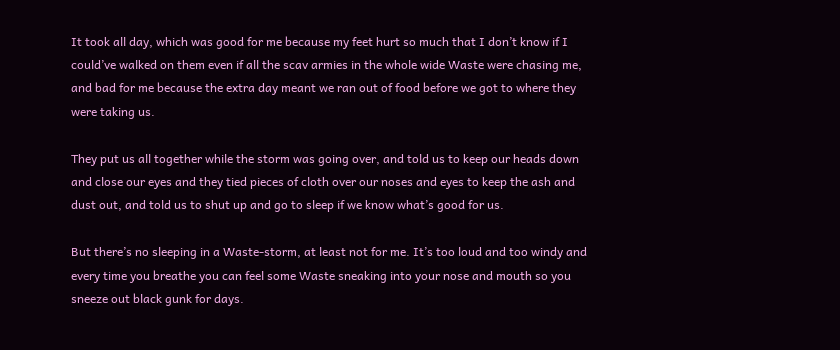It took all day, which was good for me because my feet hurt so much that I don’t know if I could’ve walked on them even if all the scav armies in the whole wide Waste were chasing me, and bad for me because the extra day meant we ran out of food before we got to where they were taking us.

They put us all together while the storm was going over, and told us to keep our heads down and close our eyes and they tied pieces of cloth over our noses and eyes to keep the ash and dust out, and told us to shut up and go to sleep if we know what’s good for us.

But there’s no sleeping in a Waste-storm, at least not for me. It’s too loud and too windy and every time you breathe you can feel some Waste sneaking into your nose and mouth so you sneeze out black gunk for days.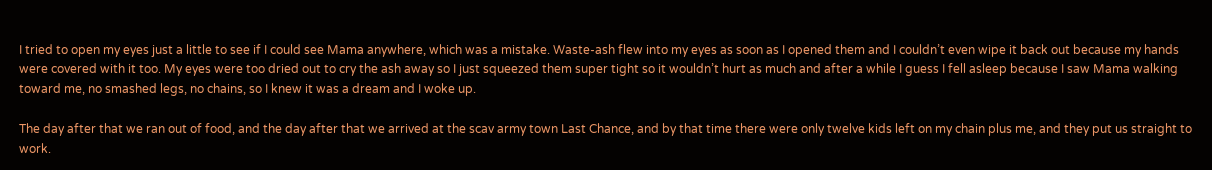I tried to open my eyes just a little to see if I could see Mama anywhere, which was a mistake. Waste-ash flew into my eyes as soon as I opened them and I couldn’t even wipe it back out because my hands were covered with it too. My eyes were too dried out to cry the ash away so I just squeezed them super tight so it wouldn’t hurt as much and after a while I guess I fell asleep because I saw Mama walking toward me, no smashed legs, no chains, so I knew it was a dream and I woke up.

The day after that we ran out of food, and the day after that we arrived at the scav army town Last Chance, and by that time there were only twelve kids left on my chain plus me, and they put us straight to work.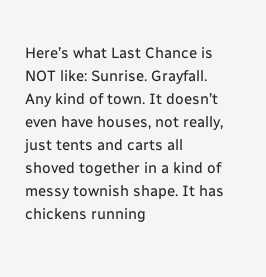Here’s what Last Chance is NOT like: Sunrise. Grayfall. Any kind of town. It doesn’t even have houses, not really, just tents and carts all shoved together in a kind of messy townish shape. It has chickens running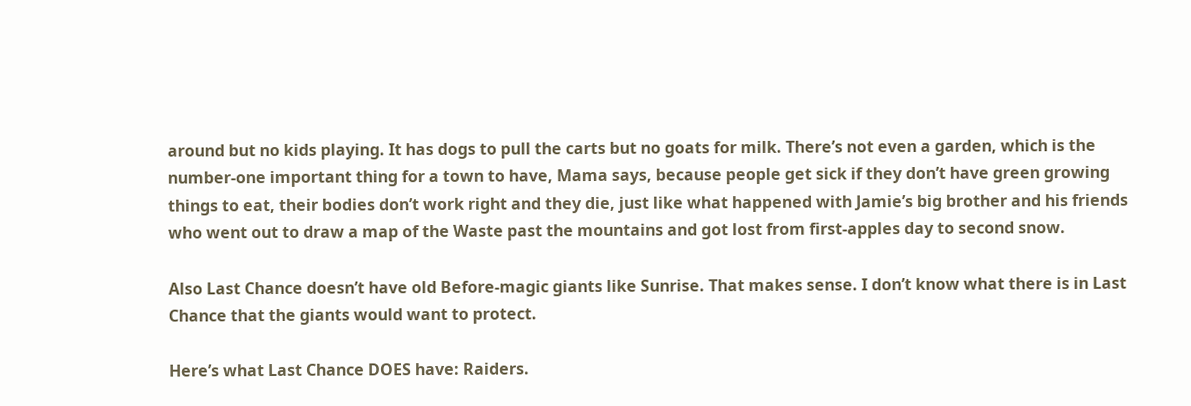around but no kids playing. It has dogs to pull the carts but no goats for milk. There’s not even a garden, which is the number-one important thing for a town to have, Mama says, because people get sick if they don’t have green growing things to eat, their bodies don’t work right and they die, just like what happened with Jamie’s big brother and his friends who went out to draw a map of the Waste past the mountains and got lost from first-apples day to second snow.

Also Last Chance doesn’t have old Before-magic giants like Sunrise. That makes sense. I don’t know what there is in Last Chance that the giants would want to protect.

Here’s what Last Chance DOES have: Raiders.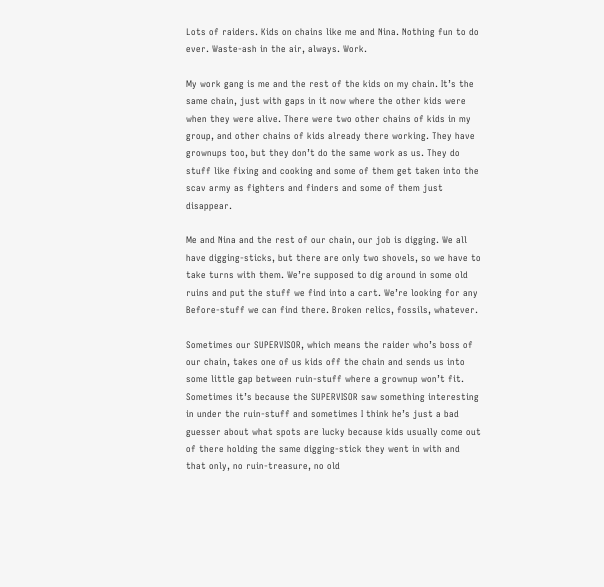Lots of raiders. Kids on chains like me and Nina. Nothing fun to do ever. Waste-ash in the air, always. Work.

My work gang is me and the rest of the kids on my chain. It’s the same chain, just with gaps in it now where the other kids were when they were alive. There were two other chains of kids in my group, and other chains of kids already there working. They have grownups too, but they don’t do the same work as us. They do stuff like fixing and cooking and some of them get taken into the scav army as fighters and finders and some of them just disappear.

Me and Nina and the rest of our chain, our job is digging. We all have digging-sticks, but there are only two shovels, so we have to take turns with them. We’re supposed to dig around in some old ruins and put the stuff we find into a cart. We’re looking for any Before-stuff we can find there. Broken relics, fossils, whatever.

Sometimes our SUPERVISOR, which means the raider who’s boss of our chain, takes one of us kids off the chain and sends us into some little gap between ruin-stuff where a grownup won’t fit. Sometimes it’s because the SUPERVISOR saw something interesting in under the ruin-stuff and sometimes I think he’s just a bad guesser about what spots are lucky because kids usually come out of there holding the same digging-stick they went in with and that only, no ruin-treasure, no old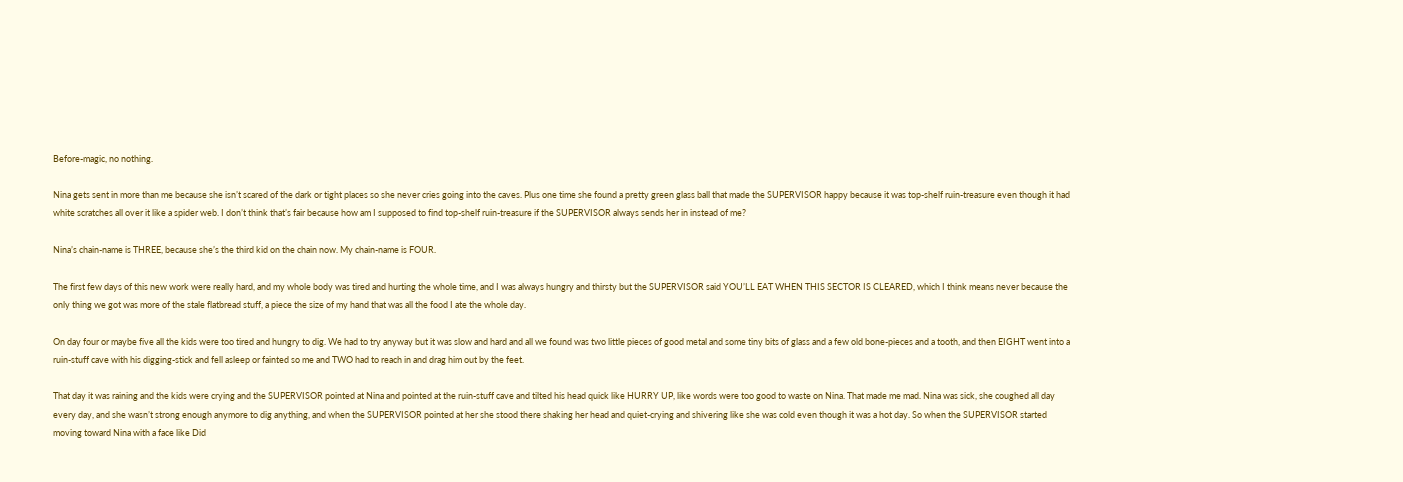Before-magic, no nothing.

Nina gets sent in more than me because she isn’t scared of the dark or tight places so she never cries going into the caves. Plus one time she found a pretty green glass ball that made the SUPERVISOR happy because it was top-shelf ruin-treasure even though it had white scratches all over it like a spider web. I don’t think that’s fair because how am I supposed to find top-shelf ruin-treasure if the SUPERVISOR always sends her in instead of me?

Nina’s chain-name is THREE, because she’s the third kid on the chain now. My chain-name is FOUR.

The first few days of this new work were really hard, and my whole body was tired and hurting the whole time, and I was always hungry and thirsty but the SUPERVISOR said YOU’LL EAT WHEN THIS SECTOR IS CLEARED, which I think means never because the only thing we got was more of the stale flatbread stuff, a piece the size of my hand that was all the food I ate the whole day.

On day four or maybe five all the kids were too tired and hungry to dig. We had to try anyway but it was slow and hard and all we found was two little pieces of good metal and some tiny bits of glass and a few old bone-pieces and a tooth, and then EIGHT went into a ruin-stuff cave with his digging-stick and fell asleep or fainted so me and TWO had to reach in and drag him out by the feet.

That day it was raining and the kids were crying and the SUPERVISOR pointed at Nina and pointed at the ruin-stuff cave and tilted his head quick like HURRY UP, like words were too good to waste on Nina. That made me mad. Nina was sick, she coughed all day every day, and she wasn’t strong enough anymore to dig anything, and when the SUPERVISOR pointed at her she stood there shaking her head and quiet-crying and shivering like she was cold even though it was a hot day. So when the SUPERVISOR started moving toward Nina with a face like Did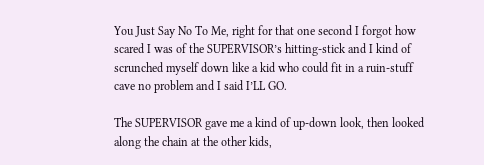You Just Say No To Me, right for that one second I forgot how scared I was of the SUPERVISOR’s hitting-stick and I kind of scrunched myself down like a kid who could fit in a ruin-stuff cave no problem and I said I’LL GO.

The SUPERVISOR gave me a kind of up-down look, then looked along the chain at the other kids,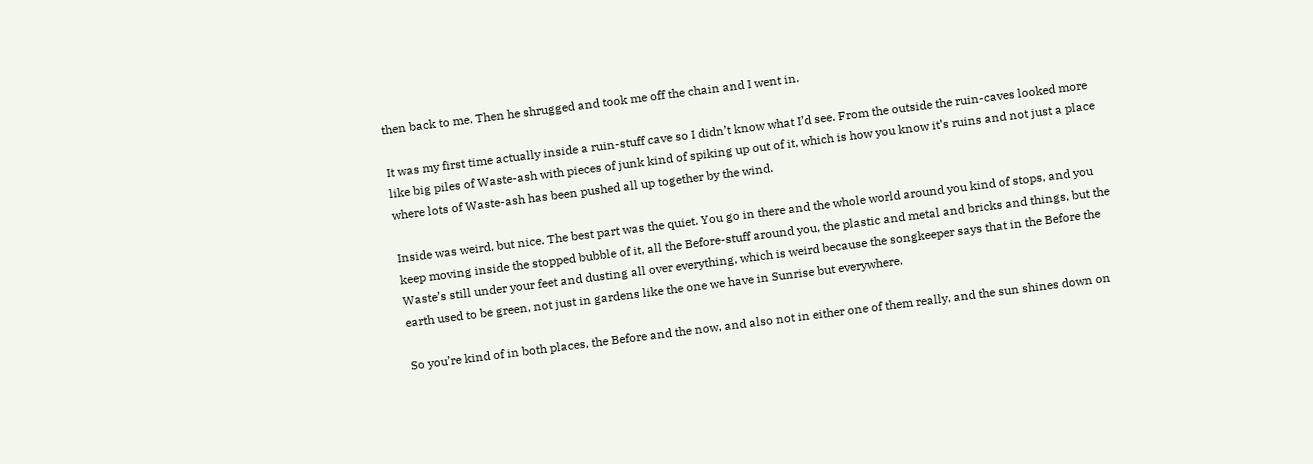then back to me. Then he shrugged and took me off the chain and I went in.

It was my first time actually inside a ruin-stuff cave so I didn’t know what I’d see. From the outside the ruin-caves looked more like big piles of Waste-ash with pieces of junk kind of spiking up out of it, which is how you know it’s ruins and not just a place where lots of Waste-ash has been pushed all up together by the wind.

Inside was weird, but nice. The best part was the quiet. You go in there and the whole world around you kind of stops, and you keep moving inside the stopped bubble of it, all the Before-stuff around you, the plastic and metal and bricks and things, but the Waste’s still under your feet and dusting all over everything, which is weird because the songkeeper says that in the Before the earth used to be green, not just in gardens like the one we have in Sunrise but everywhere.

So you’re kind of in both places, the Before and the now, and also not in either one of them really, and the sun shines down on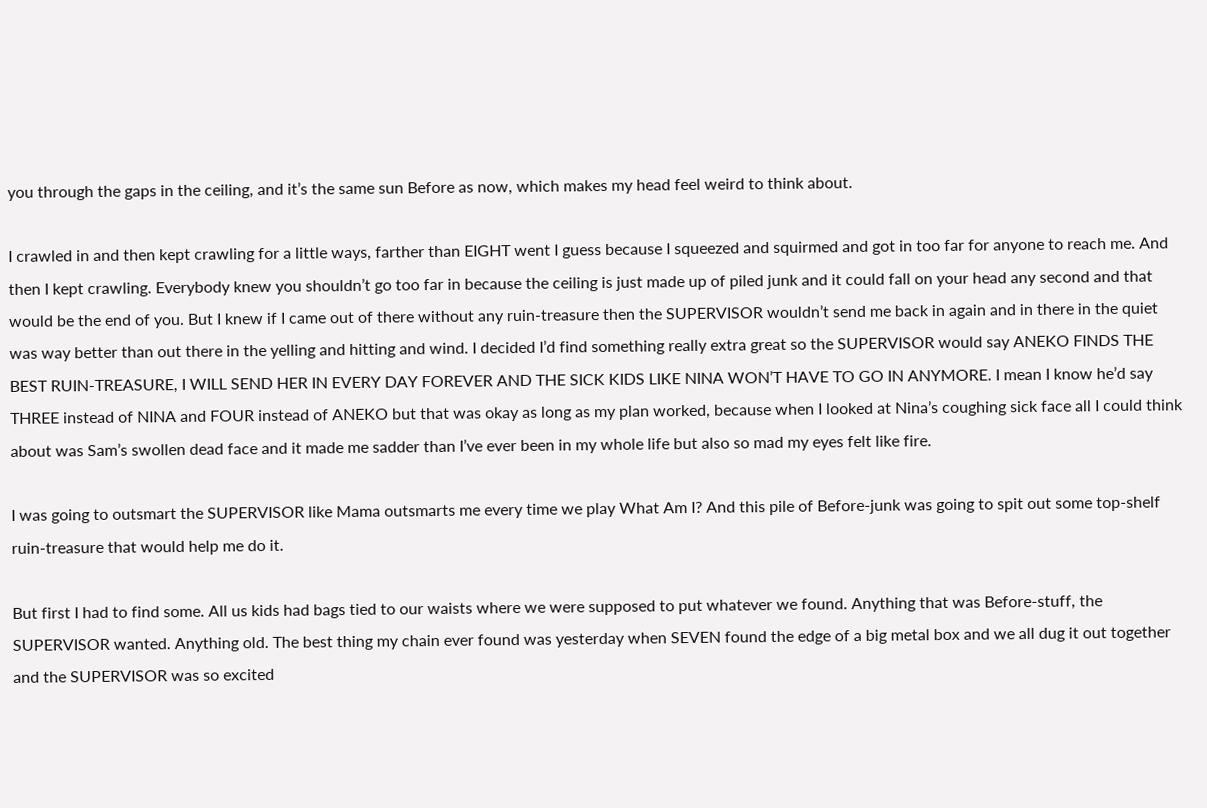you through the gaps in the ceiling, and it’s the same sun Before as now, which makes my head feel weird to think about.

I crawled in and then kept crawling for a little ways, farther than EIGHT went I guess because I squeezed and squirmed and got in too far for anyone to reach me. And then I kept crawling. Everybody knew you shouldn’t go too far in because the ceiling is just made up of piled junk and it could fall on your head any second and that would be the end of you. But I knew if I came out of there without any ruin-treasure then the SUPERVISOR wouldn’t send me back in again and in there in the quiet was way better than out there in the yelling and hitting and wind. I decided I’d find something really extra great so the SUPERVISOR would say ANEKO FINDS THE BEST RUIN-TREASURE, I WILL SEND HER IN EVERY DAY FOREVER AND THE SICK KIDS LIKE NINA WON’T HAVE TO GO IN ANYMORE. I mean I know he’d say THREE instead of NINA and FOUR instead of ANEKO but that was okay as long as my plan worked, because when I looked at Nina’s coughing sick face all I could think about was Sam’s swollen dead face and it made me sadder than I’ve ever been in my whole life but also so mad my eyes felt like fire.

I was going to outsmart the SUPERVISOR like Mama outsmarts me every time we play What Am I? And this pile of Before-junk was going to spit out some top-shelf ruin-treasure that would help me do it.

But first I had to find some. All us kids had bags tied to our waists where we were supposed to put whatever we found. Anything that was Before-stuff, the SUPERVISOR wanted. Anything old. The best thing my chain ever found was yesterday when SEVEN found the edge of a big metal box and we all dug it out together and the SUPERVISOR was so excited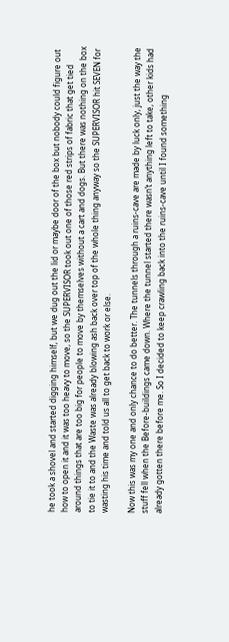he took a shovel and started digging himself, but we dug out the lid or maybe door of the box but nobody could figure out how to open it and it was too heavy to move, so the SUPERVISOR took out one of those red strips of fabric that get tied around things that are too big for people to move by themselves without a cart and dogs. But there was nothing on the box to tie it to and the Waste was already blowing ash back over top of the whole thing anyway so the SUPERVISOR hit SEVEN for wasting his time and told us all to get back to work or else.

Now this was my one and only chance to do better. The tunnels through a ruins-cave are made by luck only, just the way the stuff fell when the Before-buildings came down. Where the tunnel started there wasn’t anything left to take, other kids had already gotten there before me. So I decided to keep crawling back into the ruins-cave until I found something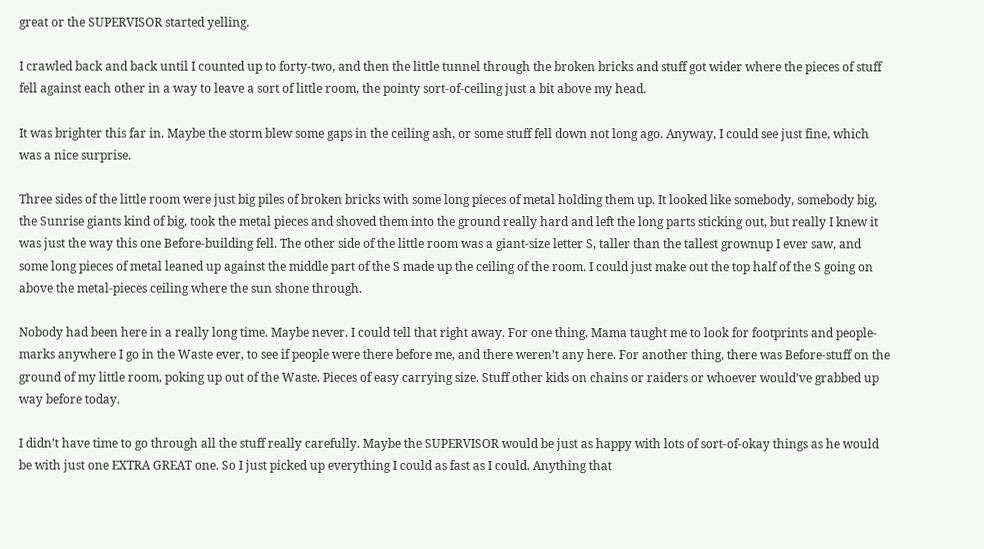great or the SUPERVISOR started yelling.

I crawled back and back until I counted up to forty-two, and then the little tunnel through the broken bricks and stuff got wider where the pieces of stuff fell against each other in a way to leave a sort of little room, the pointy sort-of-ceiling just a bit above my head.

It was brighter this far in. Maybe the storm blew some gaps in the ceiling ash, or some stuff fell down not long ago. Anyway, I could see just fine, which was a nice surprise.

Three sides of the little room were just big piles of broken bricks with some long pieces of metal holding them up. It looked like somebody, somebody big, the Sunrise giants kind of big, took the metal pieces and shoved them into the ground really hard and left the long parts sticking out, but really I knew it was just the way this one Before-building fell. The other side of the little room was a giant-size letter S, taller than the tallest grownup I ever saw, and some long pieces of metal leaned up against the middle part of the S made up the ceiling of the room. I could just make out the top half of the S going on above the metal-pieces ceiling where the sun shone through.

Nobody had been here in a really long time. Maybe never. I could tell that right away. For one thing, Mama taught me to look for footprints and people-marks anywhere I go in the Waste ever, to see if people were there before me, and there weren’t any here. For another thing, there was Before-stuff on the ground of my little room, poking up out of the Waste. Pieces of easy carrying size. Stuff other kids on chains or raiders or whoever would’ve grabbed up way before today.

I didn’t have time to go through all the stuff really carefully. Maybe the SUPERVISOR would be just as happy with lots of sort-of-okay things as he would be with just one EXTRA GREAT one. So I just picked up everything I could as fast as I could. Anything that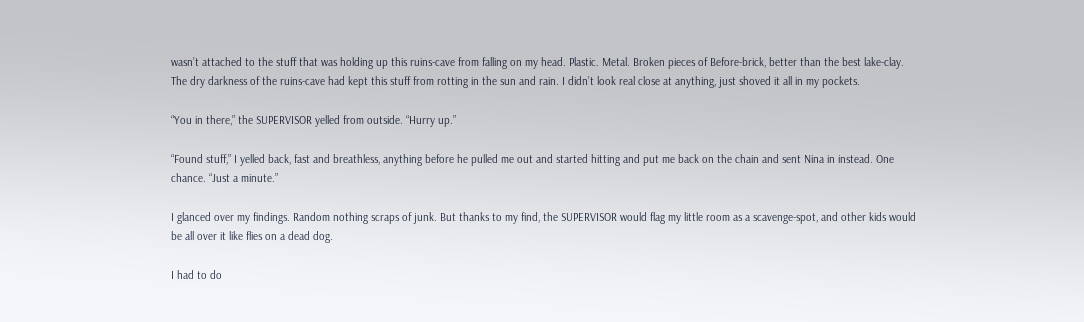wasn’t attached to the stuff that was holding up this ruins-cave from falling on my head. Plastic. Metal. Broken pieces of Before-brick, better than the best lake-clay. The dry darkness of the ruins-cave had kept this stuff from rotting in the sun and rain. I didn’t look real close at anything, just shoved it all in my pockets.

“You in there,” the SUPERVISOR yelled from outside. “Hurry up.”

“Found stuff,” I yelled back, fast and breathless, anything before he pulled me out and started hitting and put me back on the chain and sent Nina in instead. One chance. “Just a minute.”

I glanced over my findings. Random nothing scraps of junk. But thanks to my find, the SUPERVISOR would flag my little room as a scavenge-spot, and other kids would be all over it like flies on a dead dog.

I had to do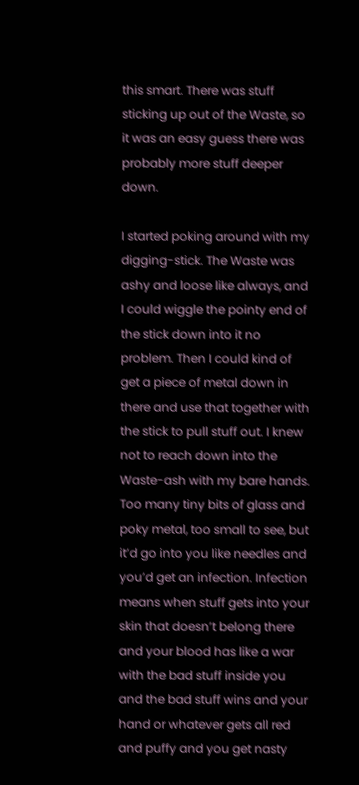this smart. There was stuff sticking up out of the Waste, so it was an easy guess there was probably more stuff deeper down.

I started poking around with my digging-stick. The Waste was ashy and loose like always, and I could wiggle the pointy end of the stick down into it no problem. Then I could kind of get a piece of metal down in there and use that together with the stick to pull stuff out. I knew not to reach down into the Waste-ash with my bare hands. Too many tiny bits of glass and poky metal, too small to see, but it’d go into you like needles and you’d get an infection. Infection means when stuff gets into your skin that doesn’t belong there and your blood has like a war with the bad stuff inside you and the bad stuff wins and your hand or whatever gets all red and puffy and you get nasty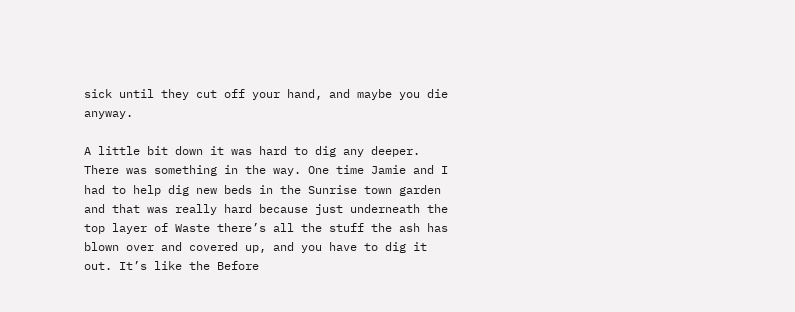sick until they cut off your hand, and maybe you die anyway.

A little bit down it was hard to dig any deeper. There was something in the way. One time Jamie and I had to help dig new beds in the Sunrise town garden and that was really hard because just underneath the top layer of Waste there’s all the stuff the ash has blown over and covered up, and you have to dig it out. It’s like the Before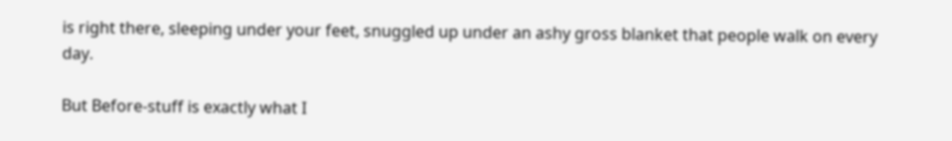is right there, sleeping under your feet, snuggled up under an ashy gross blanket that people walk on every day.

But Before-stuff is exactly what I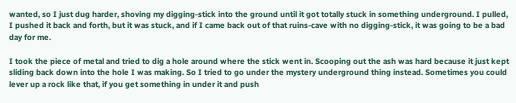wanted, so I just dug harder, shoving my digging-stick into the ground until it got totally stuck in something underground. I pulled, I pushed it back and forth, but it was stuck, and if I came back out of that ruins-cave with no digging-stick, it was going to be a bad day for me.

I took the piece of metal and tried to dig a hole around where the stick went in. Scooping out the ash was hard because it just kept sliding back down into the hole I was making. So I tried to go under the mystery underground thing instead. Sometimes you could lever up a rock like that, if you get something in under it and push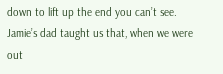down to lift up the end you can’t see. Jamie’s dad taught us that, when we were out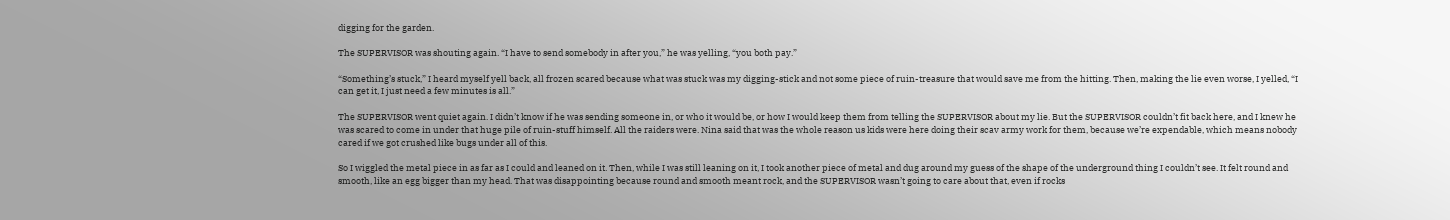digging for the garden.

The SUPERVISOR was shouting again. “I have to send somebody in after you,” he was yelling, “you both pay.”

“Something’s stuck,” I heard myself yell back, all frozen scared because what was stuck was my digging-stick and not some piece of ruin-treasure that would save me from the hitting. Then, making the lie even worse, I yelled, “I can get it, I just need a few minutes is all.”

The SUPERVISOR went quiet again. I didn’t know if he was sending someone in, or who it would be, or how I would keep them from telling the SUPERVISOR about my lie. But the SUPERVISOR couldn’t fit back here, and I knew he was scared to come in under that huge pile of ruin-stuff himself. All the raiders were. Nina said that was the whole reason us kids were here doing their scav army work for them, because we’re expendable, which means nobody cared if we got crushed like bugs under all of this.

So I wiggled the metal piece in as far as I could and leaned on it. Then, while I was still leaning on it, I took another piece of metal and dug around my guess of the shape of the underground thing I couldn’t see. It felt round and smooth, like an egg bigger than my head. That was disappointing because round and smooth meant rock, and the SUPERVISOR wasn’t going to care about that, even if rocks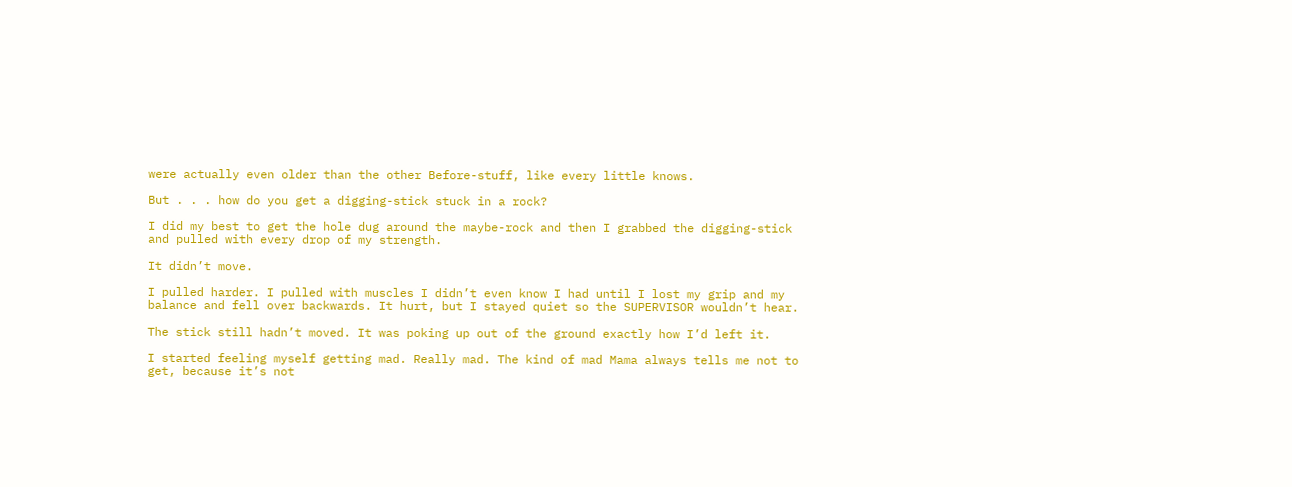were actually even older than the other Before-stuff, like every little knows.

But . . . how do you get a digging-stick stuck in a rock?

I did my best to get the hole dug around the maybe-rock and then I grabbed the digging-stick and pulled with every drop of my strength.

It didn’t move.

I pulled harder. I pulled with muscles I didn’t even know I had until I lost my grip and my balance and fell over backwards. It hurt, but I stayed quiet so the SUPERVISOR wouldn’t hear.

The stick still hadn’t moved. It was poking up out of the ground exactly how I’d left it.

I started feeling myself getting mad. Really mad. The kind of mad Mama always tells me not to get, because it’s not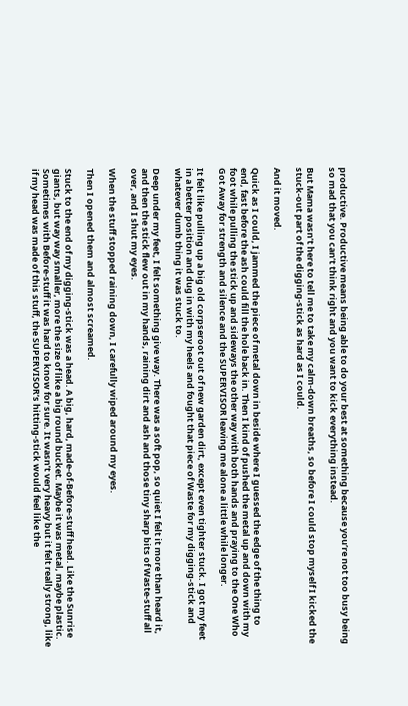productive. Productive means being able to do your best at something because you’re not too busy being so mad that you can’t think right and you want to kick everything instead.

But Mama wasn’t here to tell me to take my calm-down breaths, so before I could stop myself I kicked the stuck-out part of the digging-stick as hard as I could.

And it moved.

Quick as I could, I jammed the piece of metal down in beside where I guessed the edge of the thing to end, fast before the ash could fill the hole back in. Then I kind of pushed the metal up and down with my foot while pulling the stick up and sideways the other way with both hands and praying to the One Who Got Away for strength and silence and the SUPERVISOR leaving me alone a little while longer.

It felt like pulling up a big old corpseroot out of new garden dirt, except even tighter stuck. I got my feet in a better position and dug in with my heels and fought that piece of Waste for my digging-stick and whatever dumb thing it was stuck to.

Deep under my feet, I felt something give way. There was a soft pop, so quiet I felt it more than heard it, and then the stick flew out in my hands, raining dirt and ash and those tiny sharp bits of Waste-stuff all over, and I shut my eyes.

When the stuff stopped raining down, I carefully wiped around my eyes.

Then I opened them and almost screamed.

Stuck to the end of my digging-stick was a head. A big, hard, made-of-Before-stuff head. Like the Sunrise giants, but way way smaller, more the size of like a big round bucket. Maybe it was metal, maybe plastic. Sometimes with Before-stuff it was hard to know for sure. It wasn’t very heavy but it felt really strong, like if my head was made of this stuff, the SUPERVISOR’s hitting-stick would feel like the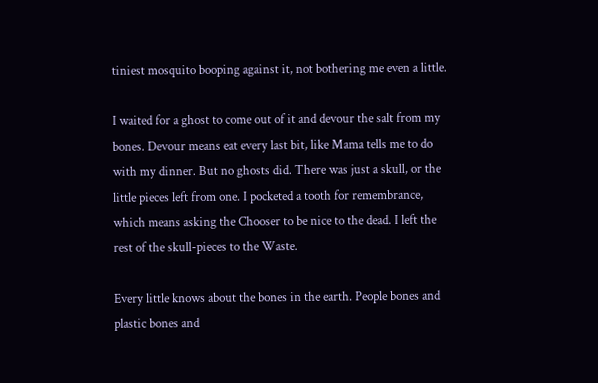tiniest mosquito booping against it, not bothering me even a little.

I waited for a ghost to come out of it and devour the salt from my bones. Devour means eat every last bit, like Mama tells me to do with my dinner. But no ghosts did. There was just a skull, or the little pieces left from one. I pocketed a tooth for remembrance, which means asking the Chooser to be nice to the dead. I left the rest of the skull-pieces to the Waste.

Every little knows about the bones in the earth. People bones and plastic bones and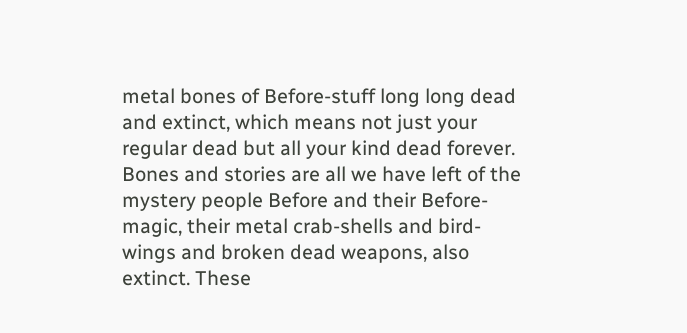metal bones of Before-stuff long long dead and extinct, which means not just your regular dead but all your kind dead forever. Bones and stories are all we have left of the mystery people Before and their Before-magic, their metal crab-shells and bird-wings and broken dead weapons, also extinct. These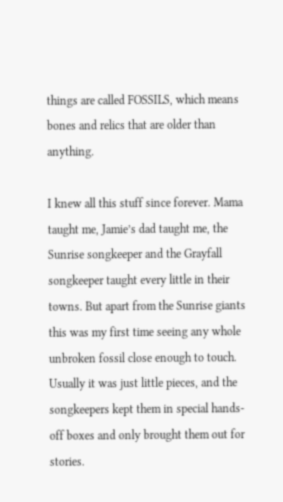things are called FOSSILS, which means bones and relics that are older than anything.

I knew all this stuff since forever. Mama taught me, Jamie’s dad taught me, the Sunrise songkeeper and the Grayfall songkeeper taught every little in their towns. But apart from the Sunrise giants this was my first time seeing any whole unbroken fossil close enough to touch. Usually it was just little pieces, and the songkeepers kept them in special hands-off boxes and only brought them out for stories.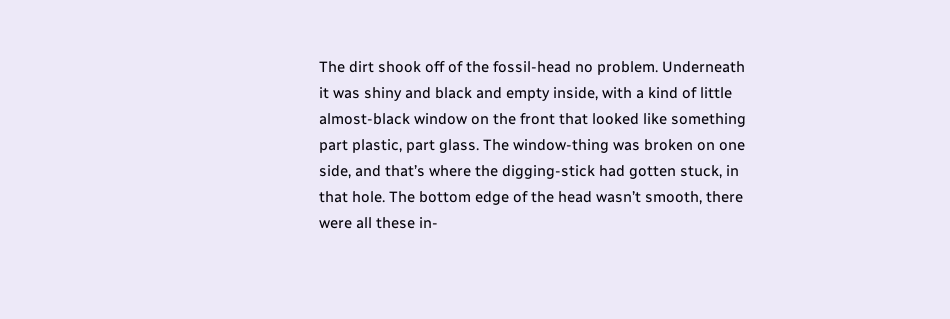The dirt shook off of the fossil-head no problem. Underneath it was shiny and black and empty inside, with a kind of little almost-black window on the front that looked like something part plastic, part glass. The window-thing was broken on one side, and that’s where the digging-stick had gotten stuck, in that hole. The bottom edge of the head wasn’t smooth, there were all these in-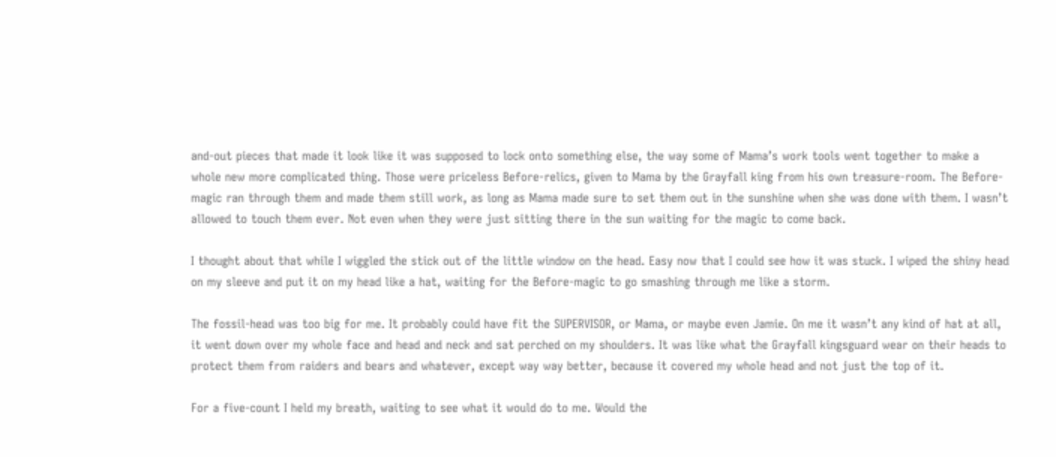and-out pieces that made it look like it was supposed to lock onto something else, the way some of Mama’s work tools went together to make a whole new more complicated thing. Those were priceless Before-relics, given to Mama by the Grayfall king from his own treasure-room. The Before-magic ran through them and made them still work, as long as Mama made sure to set them out in the sunshine when she was done with them. I wasn’t allowed to touch them ever. Not even when they were just sitting there in the sun waiting for the magic to come back.

I thought about that while I wiggled the stick out of the little window on the head. Easy now that I could see how it was stuck. I wiped the shiny head on my sleeve and put it on my head like a hat, waiting for the Before-magic to go smashing through me like a storm.

The fossil-head was too big for me. It probably could have fit the SUPERVISOR, or Mama, or maybe even Jamie. On me it wasn’t any kind of hat at all, it went down over my whole face and head and neck and sat perched on my shoulders. It was like what the Grayfall kingsguard wear on their heads to protect them from raiders and bears and whatever, except way way better, because it covered my whole head and not just the top of it.

For a five-count I held my breath, waiting to see what it would do to me. Would the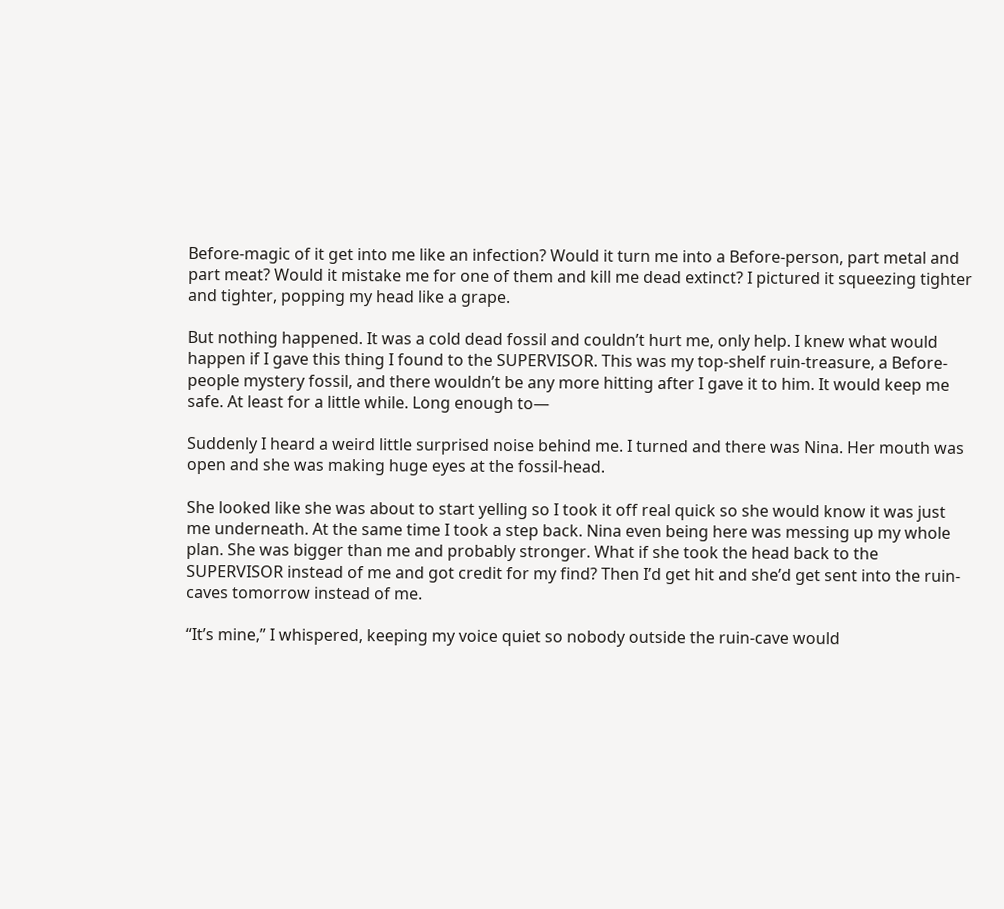Before-magic of it get into me like an infection? Would it turn me into a Before-person, part metal and part meat? Would it mistake me for one of them and kill me dead extinct? I pictured it squeezing tighter and tighter, popping my head like a grape.

But nothing happened. It was a cold dead fossil and couldn’t hurt me, only help. I knew what would happen if I gave this thing I found to the SUPERVISOR. This was my top-shelf ruin-treasure, a Before-people mystery fossil, and there wouldn’t be any more hitting after I gave it to him. It would keep me safe. At least for a little while. Long enough to—

Suddenly I heard a weird little surprised noise behind me. I turned and there was Nina. Her mouth was open and she was making huge eyes at the fossil-head.

She looked like she was about to start yelling so I took it off real quick so she would know it was just me underneath. At the same time I took a step back. Nina even being here was messing up my whole plan. She was bigger than me and probably stronger. What if she took the head back to the SUPERVISOR instead of me and got credit for my find? Then I’d get hit and she’d get sent into the ruin-caves tomorrow instead of me.

“It’s mine,” I whispered, keeping my voice quiet so nobody outside the ruin-cave would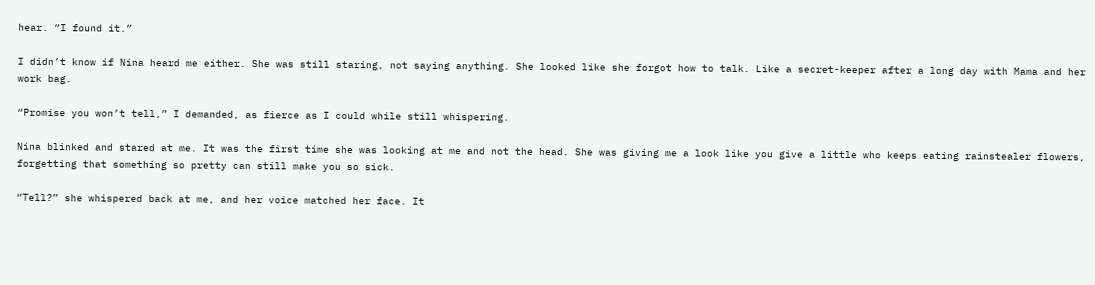hear. “I found it.”

I didn’t know if Nina heard me either. She was still staring, not saying anything. She looked like she forgot how to talk. Like a secret-keeper after a long day with Mama and her work bag.

“Promise you won’t tell,” I demanded, as fierce as I could while still whispering.

Nina blinked and stared at me. It was the first time she was looking at me and not the head. She was giving me a look like you give a little who keeps eating rainstealer flowers, forgetting that something so pretty can still make you so sick.

“Tell?” she whispered back at me, and her voice matched her face. It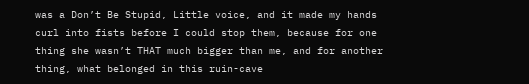was a Don’t Be Stupid, Little voice, and it made my hands curl into fists before I could stop them, because for one thing she wasn’t THAT much bigger than me, and for another thing, what belonged in this ruin-cave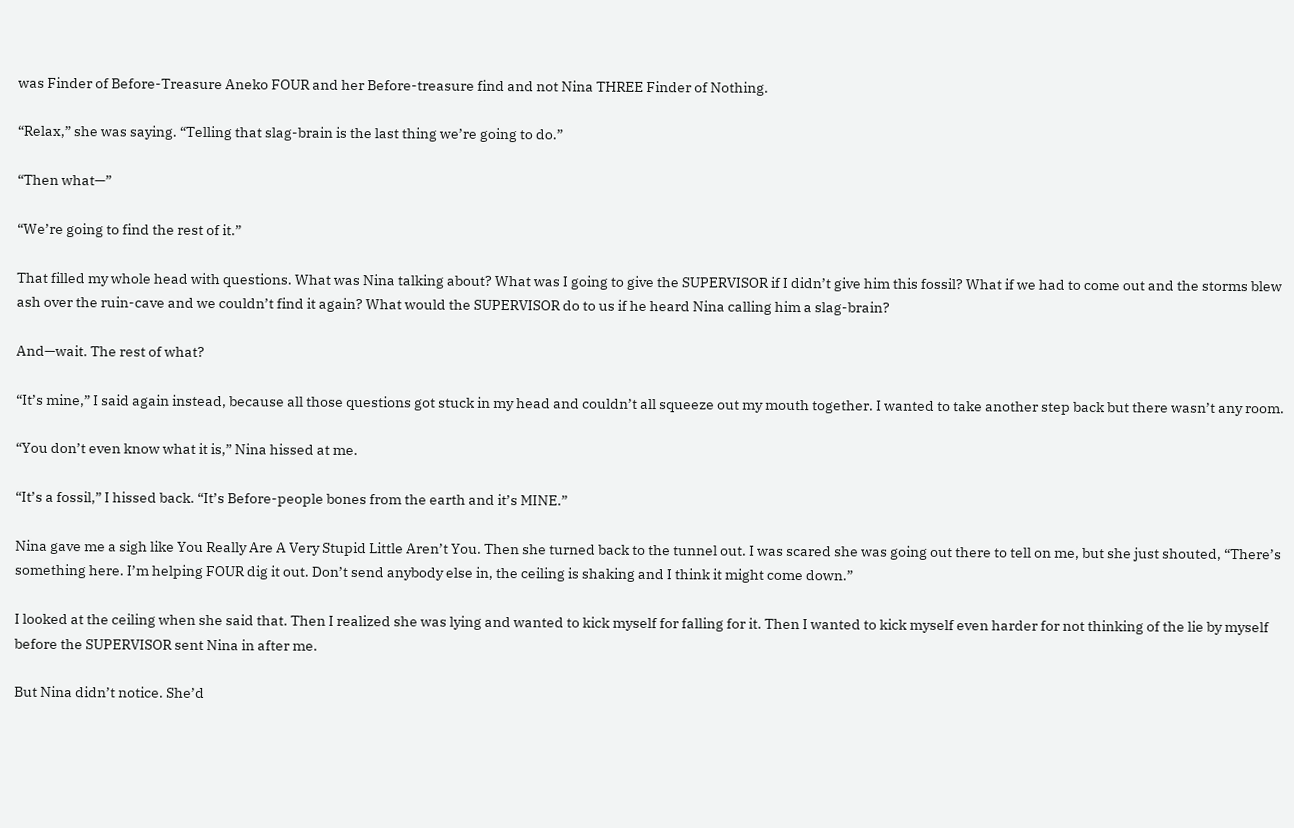was Finder of Before-Treasure Aneko FOUR and her Before-treasure find and not Nina THREE Finder of Nothing.

“Relax,” she was saying. “Telling that slag-brain is the last thing we’re going to do.”

“Then what—”

“We’re going to find the rest of it.”

That filled my whole head with questions. What was Nina talking about? What was I going to give the SUPERVISOR if I didn’t give him this fossil? What if we had to come out and the storms blew ash over the ruin-cave and we couldn’t find it again? What would the SUPERVISOR do to us if he heard Nina calling him a slag-brain?

And—wait. The rest of what?

“It’s mine,” I said again instead, because all those questions got stuck in my head and couldn’t all squeeze out my mouth together. I wanted to take another step back but there wasn’t any room.

“You don’t even know what it is,” Nina hissed at me.

“It’s a fossil,” I hissed back. “It’s Before-people bones from the earth and it’s MINE.”

Nina gave me a sigh like You Really Are A Very Stupid Little Aren’t You. Then she turned back to the tunnel out. I was scared she was going out there to tell on me, but she just shouted, “There’s something here. I’m helping FOUR dig it out. Don’t send anybody else in, the ceiling is shaking and I think it might come down.”

I looked at the ceiling when she said that. Then I realized she was lying and wanted to kick myself for falling for it. Then I wanted to kick myself even harder for not thinking of the lie by myself before the SUPERVISOR sent Nina in after me.

But Nina didn’t notice. She’d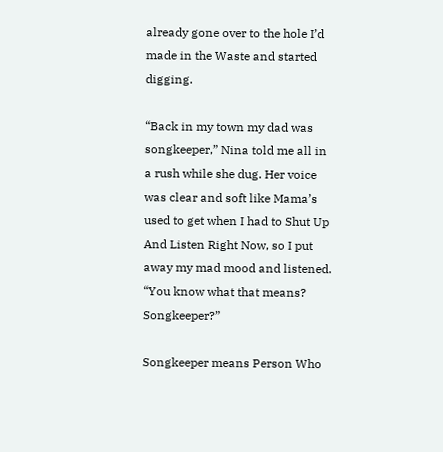already gone over to the hole I’d made in the Waste and started digging.

“Back in my town my dad was songkeeper,” Nina told me all in a rush while she dug. Her voice was clear and soft like Mama’s used to get when I had to Shut Up And Listen Right Now, so I put away my mad mood and listened. “You know what that means? Songkeeper?”

Songkeeper means Person Who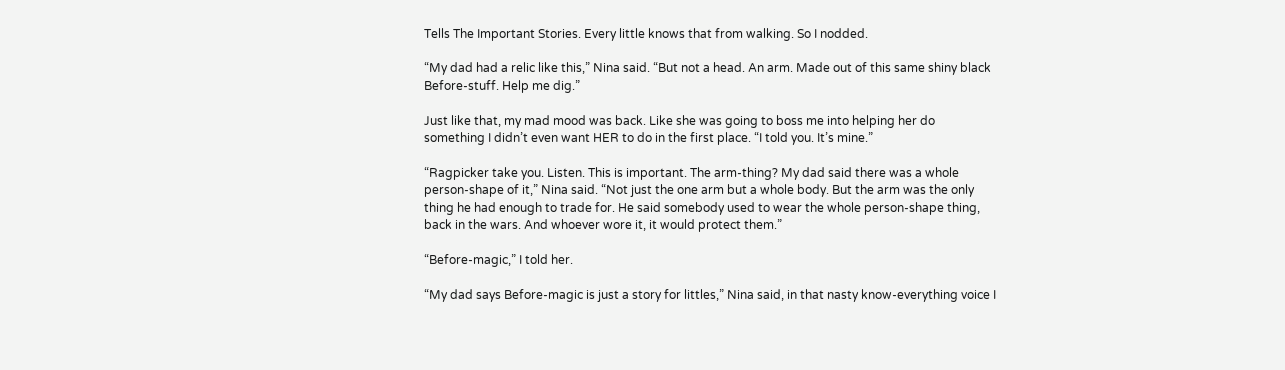Tells The Important Stories. Every little knows that from walking. So I nodded.

“My dad had a relic like this,” Nina said. “But not a head. An arm. Made out of this same shiny black Before-stuff. Help me dig.”

Just like that, my mad mood was back. Like she was going to boss me into helping her do something I didn’t even want HER to do in the first place. “I told you. It’s mine.”

“Ragpicker take you. Listen. This is important. The arm-thing? My dad said there was a whole person-shape of it,” Nina said. “Not just the one arm but a whole body. But the arm was the only thing he had enough to trade for. He said somebody used to wear the whole person-shape thing, back in the wars. And whoever wore it, it would protect them.”

“Before-magic,” I told her.

“My dad says Before-magic is just a story for littles,” Nina said, in that nasty know-everything voice I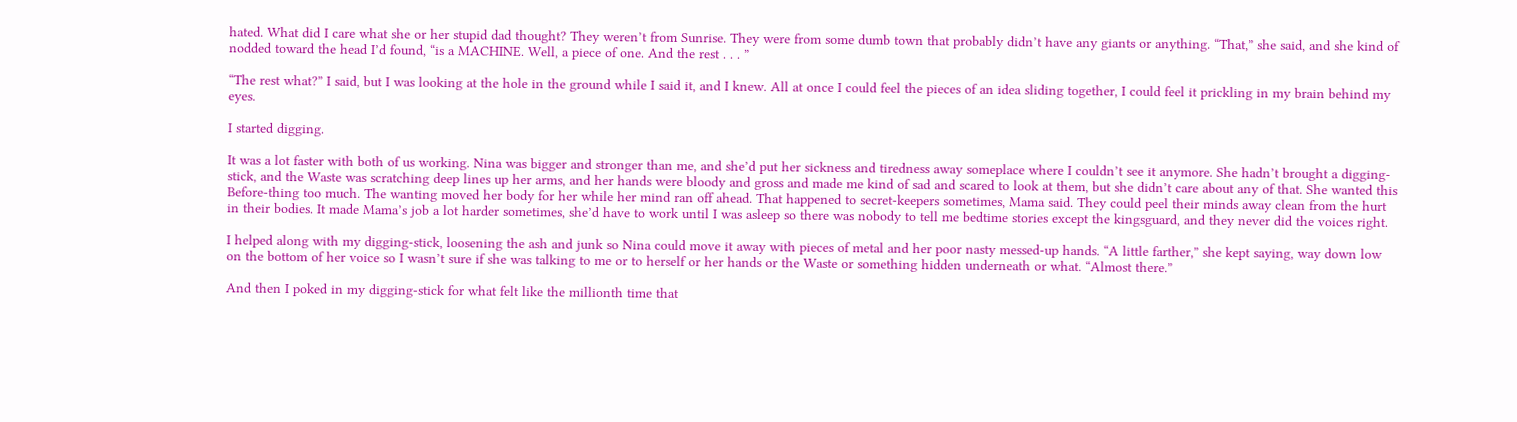hated. What did I care what she or her stupid dad thought? They weren’t from Sunrise. They were from some dumb town that probably didn’t have any giants or anything. “That,” she said, and she kind of nodded toward the head I’d found, “is a MACHINE. Well, a piece of one. And the rest . . . ”

“The rest what?” I said, but I was looking at the hole in the ground while I said it, and I knew. All at once I could feel the pieces of an idea sliding together, I could feel it prickling in my brain behind my eyes.

I started digging.

It was a lot faster with both of us working. Nina was bigger and stronger than me, and she’d put her sickness and tiredness away someplace where I couldn’t see it anymore. She hadn’t brought a digging-stick, and the Waste was scratching deep lines up her arms, and her hands were bloody and gross and made me kind of sad and scared to look at them, but she didn’t care about any of that. She wanted this Before-thing too much. The wanting moved her body for her while her mind ran off ahead. That happened to secret-keepers sometimes, Mama said. They could peel their minds away clean from the hurt in their bodies. It made Mama’s job a lot harder sometimes, she’d have to work until I was asleep so there was nobody to tell me bedtime stories except the kingsguard, and they never did the voices right.

I helped along with my digging-stick, loosening the ash and junk so Nina could move it away with pieces of metal and her poor nasty messed-up hands. “A little farther,” she kept saying, way down low on the bottom of her voice so I wasn’t sure if she was talking to me or to herself or her hands or the Waste or something hidden underneath or what. “Almost there.”

And then I poked in my digging-stick for what felt like the millionth time that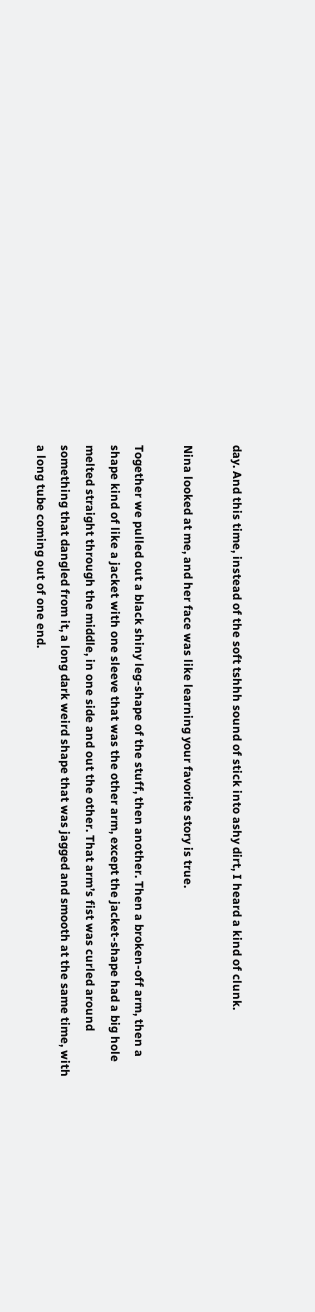day. And this time, instead of the soft tshhh sound of stick into ashy dirt, I heard a kind of clunk.

Nina looked at me, and her face was like learning your favorite story is true.

Together we pulled out a black shiny leg-shape of the stuff, then another. Then a broken-off arm, then a shape kind of like a jacket with one sleeve that was the other arm, except the jacket-shape had a big hole melted straight through the middle, in one side and out the other. That arm’s fist was curled around something that dangled from it, a long dark weird shape that was jagged and smooth at the same time, with a long tube coming out of one end.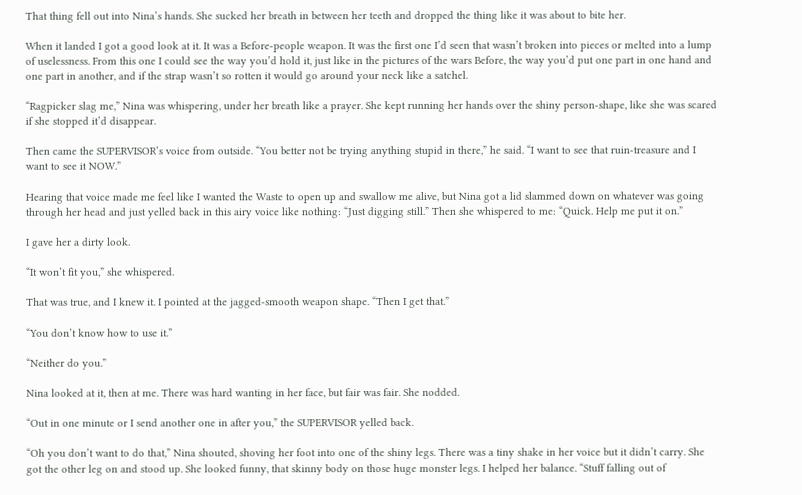That thing fell out into Nina’s hands. She sucked her breath in between her teeth and dropped the thing like it was about to bite her.

When it landed I got a good look at it. It was a Before-people weapon. It was the first one I’d seen that wasn’t broken into pieces or melted into a lump of uselessness. From this one I could see the way you’d hold it, just like in the pictures of the wars Before, the way you’d put one part in one hand and one part in another, and if the strap wasn’t so rotten it would go around your neck like a satchel.

“Ragpicker slag me,” Nina was whispering, under her breath like a prayer. She kept running her hands over the shiny person-shape, like she was scared if she stopped it’d disappear.

Then came the SUPERVISOR’s voice from outside. “You better not be trying anything stupid in there,” he said. “I want to see that ruin-treasure and I want to see it NOW.”

Hearing that voice made me feel like I wanted the Waste to open up and swallow me alive, but Nina got a lid slammed down on whatever was going through her head and just yelled back in this airy voice like nothing: “Just digging still.” Then she whispered to me: “Quick. Help me put it on.”

I gave her a dirty look.

“It won’t fit you,” she whispered.

That was true, and I knew it. I pointed at the jagged-smooth weapon shape. “Then I get that.”

“You don’t know how to use it.”

“Neither do you.”

Nina looked at it, then at me. There was hard wanting in her face, but fair was fair. She nodded.

“Out in one minute or I send another one in after you,” the SUPERVISOR yelled back.

“Oh you don’t want to do that,” Nina shouted, shoving her foot into one of the shiny legs. There was a tiny shake in her voice but it didn’t carry. She got the other leg on and stood up. She looked funny, that skinny body on those huge monster legs. I helped her balance. “Stuff falling out of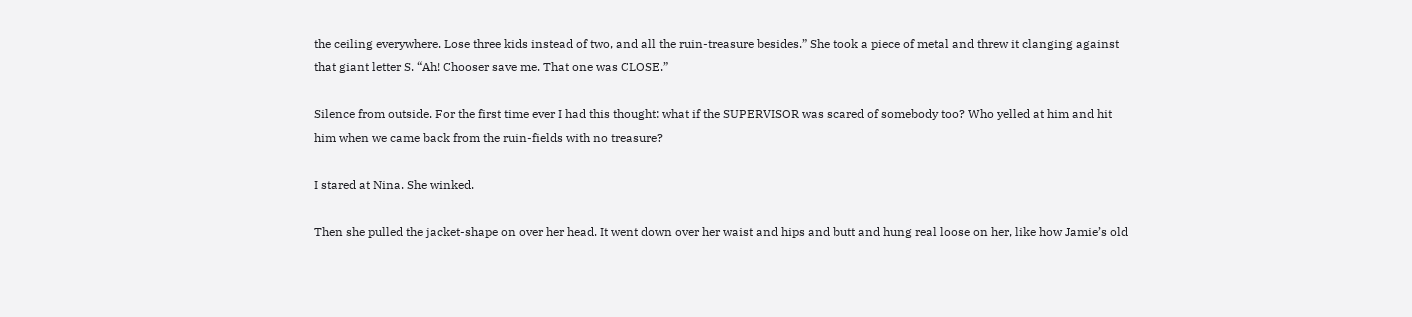the ceiling everywhere. Lose three kids instead of two, and all the ruin-treasure besides.” She took a piece of metal and threw it clanging against that giant letter S. “Ah! Chooser save me. That one was CLOSE.”

Silence from outside. For the first time ever I had this thought: what if the SUPERVISOR was scared of somebody too? Who yelled at him and hit him when we came back from the ruin-fields with no treasure?

I stared at Nina. She winked.

Then she pulled the jacket-shape on over her head. It went down over her waist and hips and butt and hung real loose on her, like how Jamie’s old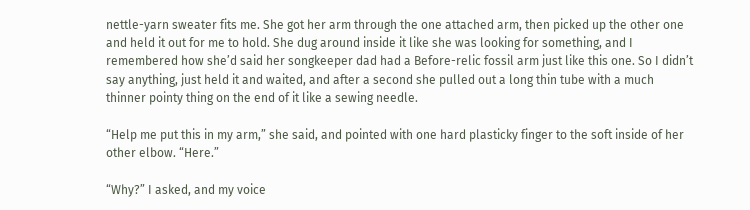nettle-yarn sweater fits me. She got her arm through the one attached arm, then picked up the other one and held it out for me to hold. She dug around inside it like she was looking for something, and I remembered how she’d said her songkeeper dad had a Before-relic fossil arm just like this one. So I didn’t say anything, just held it and waited, and after a second she pulled out a long thin tube with a much thinner pointy thing on the end of it like a sewing needle.

“Help me put this in my arm,” she said, and pointed with one hard plasticky finger to the soft inside of her other elbow. “Here.”

“Why?” I asked, and my voice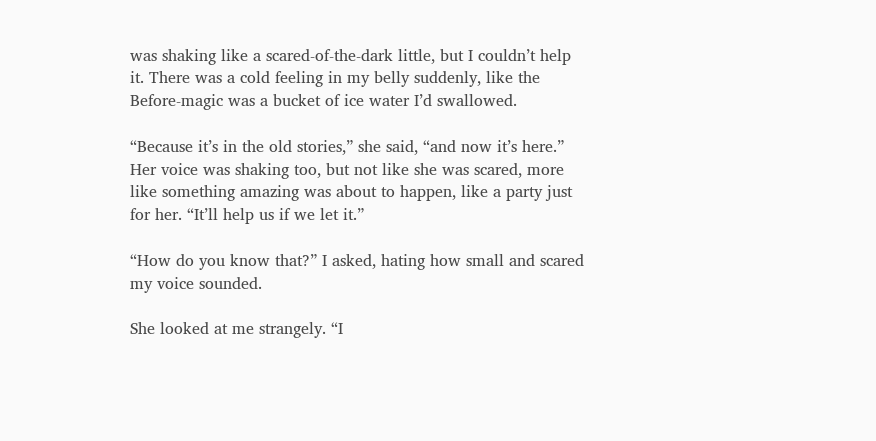was shaking like a scared-of-the-dark little, but I couldn’t help it. There was a cold feeling in my belly suddenly, like the Before-magic was a bucket of ice water I’d swallowed.

“Because it’s in the old stories,” she said, “and now it’s here.” Her voice was shaking too, but not like she was scared, more like something amazing was about to happen, like a party just for her. “It’ll help us if we let it.”

“How do you know that?” I asked, hating how small and scared my voice sounded.

She looked at me strangely. “I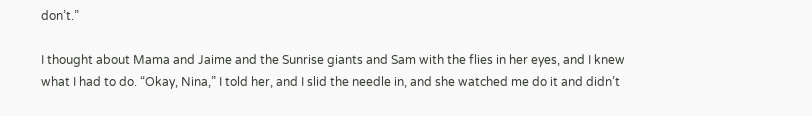don’t.”

I thought about Mama and Jaime and the Sunrise giants and Sam with the flies in her eyes, and I knew what I had to do. “Okay, Nina,” I told her, and I slid the needle in, and she watched me do it and didn’t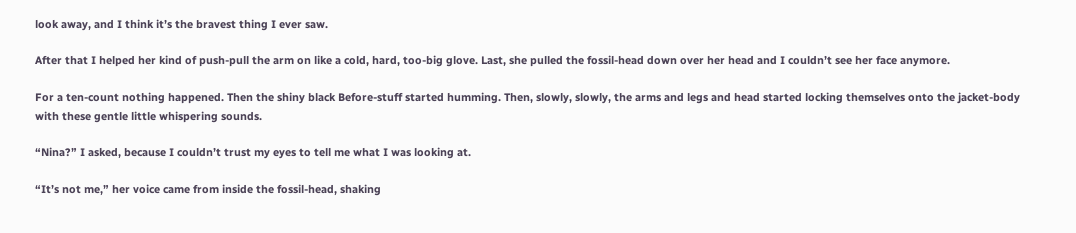look away, and I think it’s the bravest thing I ever saw.

After that I helped her kind of push-pull the arm on like a cold, hard, too-big glove. Last, she pulled the fossil-head down over her head and I couldn’t see her face anymore.

For a ten-count nothing happened. Then the shiny black Before-stuff started humming. Then, slowly, slowly, the arms and legs and head started locking themselves onto the jacket-body with these gentle little whispering sounds.

“Nina?” I asked, because I couldn’t trust my eyes to tell me what I was looking at.

“It’s not me,” her voice came from inside the fossil-head, shaking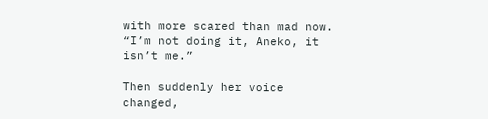with more scared than mad now. “I’m not doing it, Aneko, it isn’t me.”

Then suddenly her voice changed,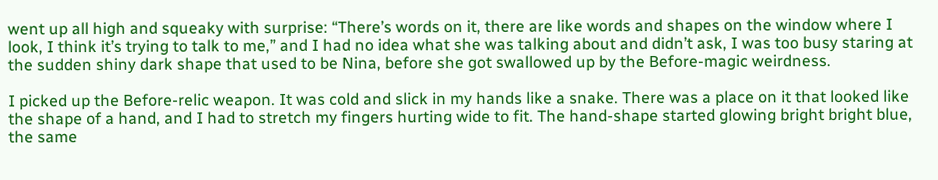went up all high and squeaky with surprise: “There’s words on it, there are like words and shapes on the window where I look, I think it’s trying to talk to me,” and I had no idea what she was talking about and didn’t ask, I was too busy staring at the sudden shiny dark shape that used to be Nina, before she got swallowed up by the Before-magic weirdness.

I picked up the Before-relic weapon. It was cold and slick in my hands like a snake. There was a place on it that looked like the shape of a hand, and I had to stretch my fingers hurting wide to fit. The hand-shape started glowing bright bright blue, the same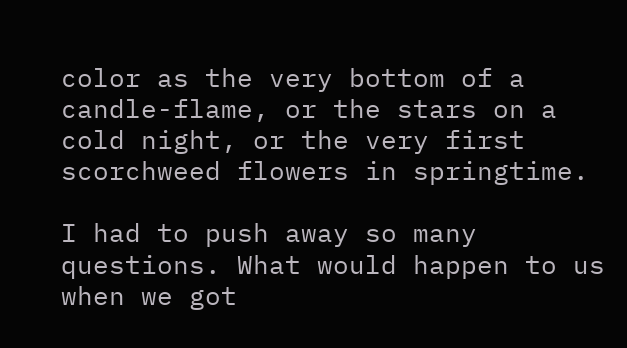color as the very bottom of a candle-flame, or the stars on a cold night, or the very first scorchweed flowers in springtime.

I had to push away so many questions. What would happen to us when we got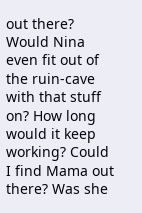out there? Would Nina even fit out of the ruin-cave with that stuff on? How long would it keep working? Could I find Mama out there? Was she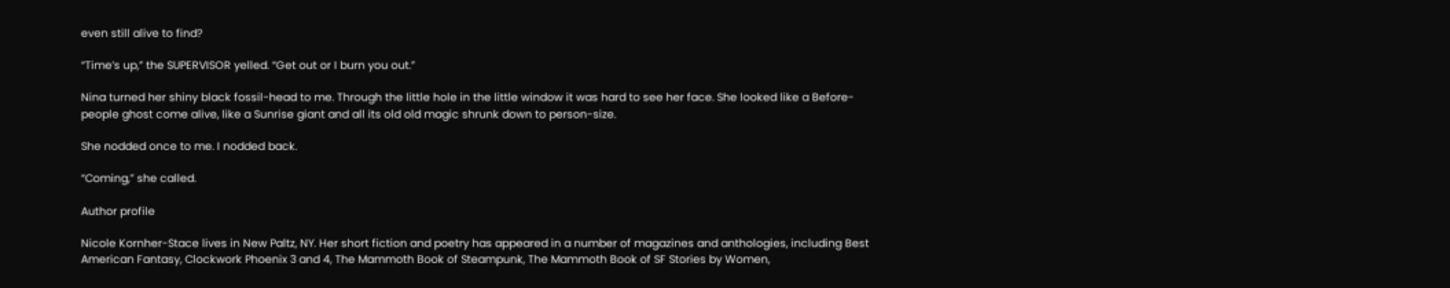even still alive to find?

“Time’s up,” the SUPERVISOR yelled. “Get out or I burn you out.”

Nina turned her shiny black fossil-head to me. Through the little hole in the little window it was hard to see her face. She looked like a Before-people ghost come alive, like a Sunrise giant and all its old old magic shrunk down to person-size.

She nodded once to me. I nodded back.

“Coming,” she called.

Author profile

Nicole Kornher-Stace lives in New Paltz, NY. Her short fiction and poetry has appeared in a number of magazines and anthologies, including Best American Fantasy, Clockwork Phoenix 3 and 4, The Mammoth Book of Steampunk, The Mammoth Book of SF Stories by Women,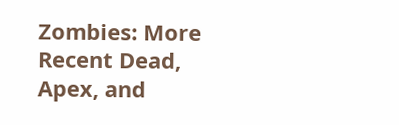Zombies: More Recent Dead, Apex, and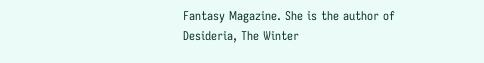Fantasy Magazine. She is the author of Desideria, The Winter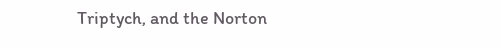Triptych, and the Norton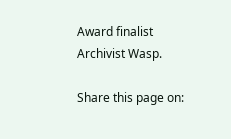Award finalist Archivist Wasp.

Share this page on: